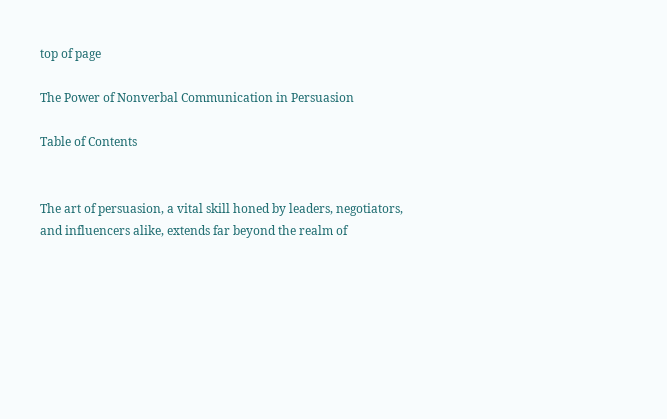top of page

The Power of Nonverbal Communication in Persuasion

Table of Contents


The art of persuasion, a vital skill honed by leaders, negotiators, and influencers alike, extends far beyond the realm of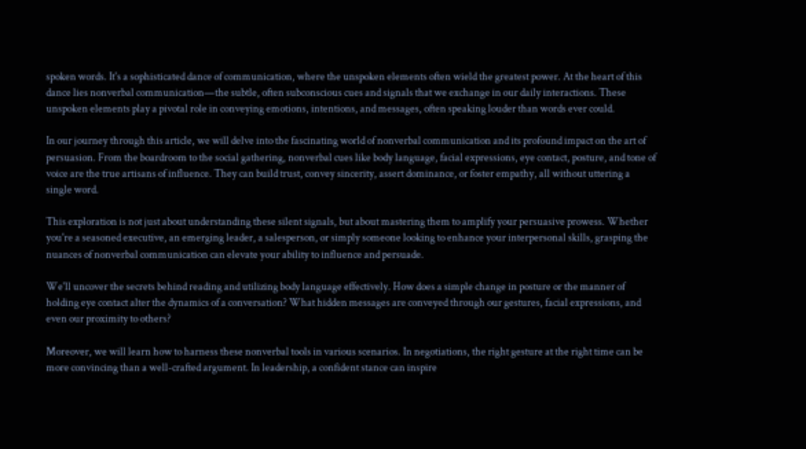spoken words. It's a sophisticated dance of communication, where the unspoken elements often wield the greatest power. At the heart of this dance lies nonverbal communication—the subtle, often subconscious cues and signals that we exchange in our daily interactions. These unspoken elements play a pivotal role in conveying emotions, intentions, and messages, often speaking louder than words ever could.

In our journey through this article, we will delve into the fascinating world of nonverbal communication and its profound impact on the art of persuasion. From the boardroom to the social gathering, nonverbal cues like body language, facial expressions, eye contact, posture, and tone of voice are the true artisans of influence. They can build trust, convey sincerity, assert dominance, or foster empathy, all without uttering a single word.

This exploration is not just about understanding these silent signals, but about mastering them to amplify your persuasive prowess. Whether you're a seasoned executive, an emerging leader, a salesperson, or simply someone looking to enhance your interpersonal skills, grasping the nuances of nonverbal communication can elevate your ability to influence and persuade.

We'll uncover the secrets behind reading and utilizing body language effectively. How does a simple change in posture or the manner of holding eye contact alter the dynamics of a conversation? What hidden messages are conveyed through our gestures, facial expressions, and even our proximity to others?

Moreover, we will learn how to harness these nonverbal tools in various scenarios. In negotiations, the right gesture at the right time can be more convincing than a well-crafted argument. In leadership, a confident stance can inspire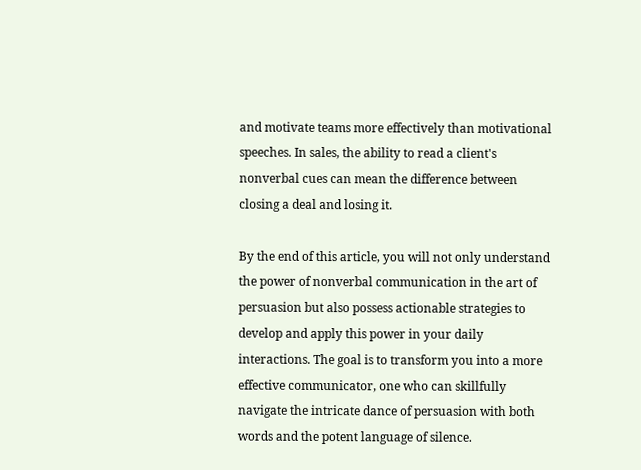and motivate teams more effectively than motivational speeches. In sales, the ability to read a client's nonverbal cues can mean the difference between closing a deal and losing it.

By the end of this article, you will not only understand the power of nonverbal communication in the art of persuasion but also possess actionable strategies to develop and apply this power in your daily interactions. The goal is to transform you into a more effective communicator, one who can skillfully navigate the intricate dance of persuasion with both words and the potent language of silence.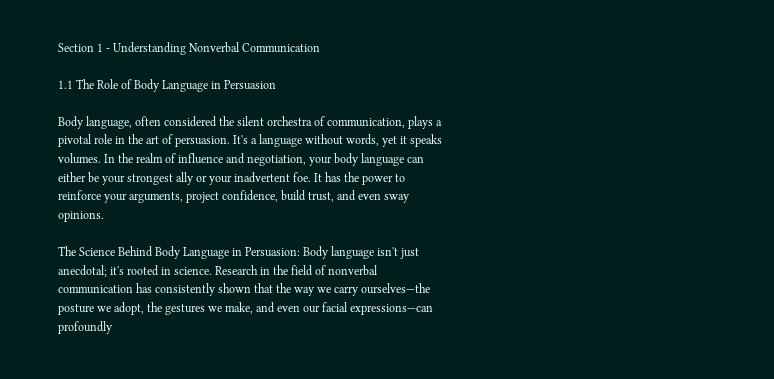Section 1 - Understanding Nonverbal Communication

1.1 The Role of Body Language in Persuasion

Body language, often considered the silent orchestra of communication, plays a pivotal role in the art of persuasion. It's a language without words, yet it speaks volumes. In the realm of influence and negotiation, your body language can either be your strongest ally or your inadvertent foe. It has the power to reinforce your arguments, project confidence, build trust, and even sway opinions.

The Science Behind Body Language in Persuasion: Body language isn't just anecdotal; it's rooted in science. Research in the field of nonverbal communication has consistently shown that the way we carry ourselves—the posture we adopt, the gestures we make, and even our facial expressions—can profoundly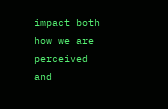impact both how we are perceived and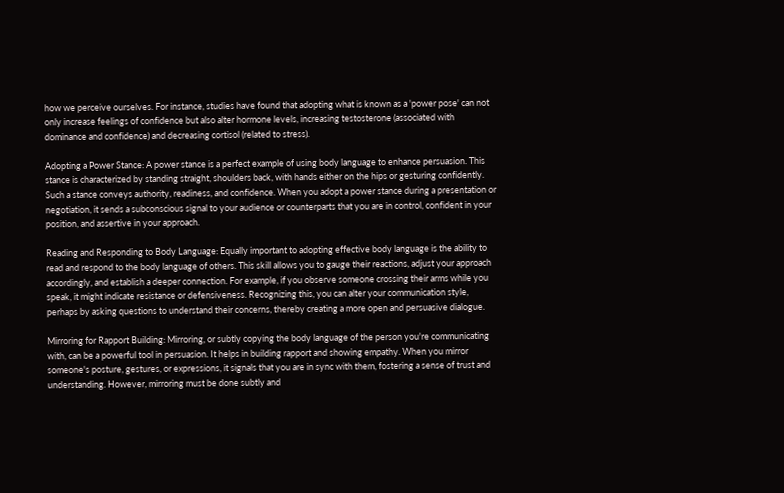how we perceive ourselves. For instance, studies have found that adopting what is known as a 'power pose' can not only increase feelings of confidence but also alter hormone levels, increasing testosterone (associated with dominance and confidence) and decreasing cortisol (related to stress).

Adopting a Power Stance: A power stance is a perfect example of using body language to enhance persuasion. This stance is characterized by standing straight, shoulders back, with hands either on the hips or gesturing confidently. Such a stance conveys authority, readiness, and confidence. When you adopt a power stance during a presentation or negotiation, it sends a subconscious signal to your audience or counterparts that you are in control, confident in your position, and assertive in your approach.

Reading and Responding to Body Language: Equally important to adopting effective body language is the ability to read and respond to the body language of others. This skill allows you to gauge their reactions, adjust your approach accordingly, and establish a deeper connection. For example, if you observe someone crossing their arms while you speak, it might indicate resistance or defensiveness. Recognizing this, you can alter your communication style, perhaps by asking questions to understand their concerns, thereby creating a more open and persuasive dialogue.

Mirroring for Rapport Building: Mirroring, or subtly copying the body language of the person you're communicating with, can be a powerful tool in persuasion. It helps in building rapport and showing empathy. When you mirror someone's posture, gestures, or expressions, it signals that you are in sync with them, fostering a sense of trust and understanding. However, mirroring must be done subtly and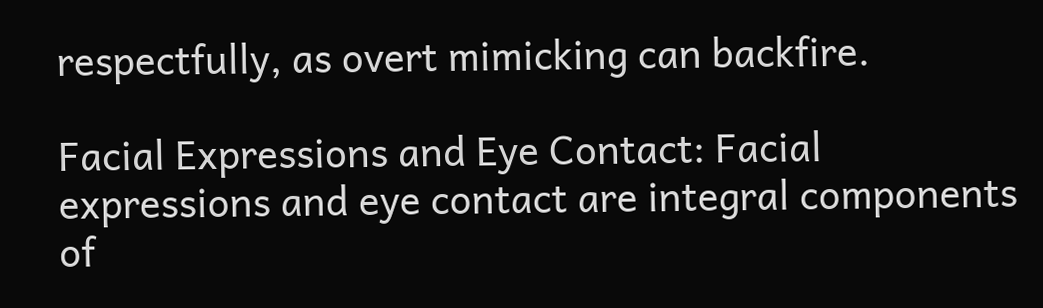respectfully, as overt mimicking can backfire.

Facial Expressions and Eye Contact: Facial expressions and eye contact are integral components of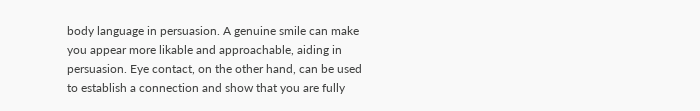body language in persuasion. A genuine smile can make you appear more likable and approachable, aiding in persuasion. Eye contact, on the other hand, can be used to establish a connection and show that you are fully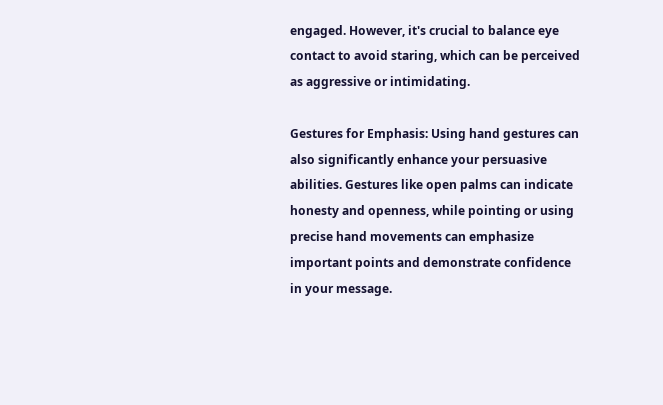engaged. However, it's crucial to balance eye contact to avoid staring, which can be perceived as aggressive or intimidating.

Gestures for Emphasis: Using hand gestures can also significantly enhance your persuasive abilities. Gestures like open palms can indicate honesty and openness, while pointing or using precise hand movements can emphasize important points and demonstrate confidence in your message.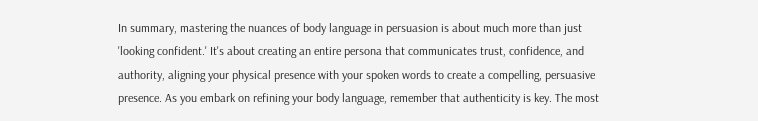In summary, mastering the nuances of body language in persuasion is about much more than just 'looking confident.' It's about creating an entire persona that communicates trust, confidence, and authority, aligning your physical presence with your spoken words to create a compelling, persuasive presence. As you embark on refining your body language, remember that authenticity is key. The most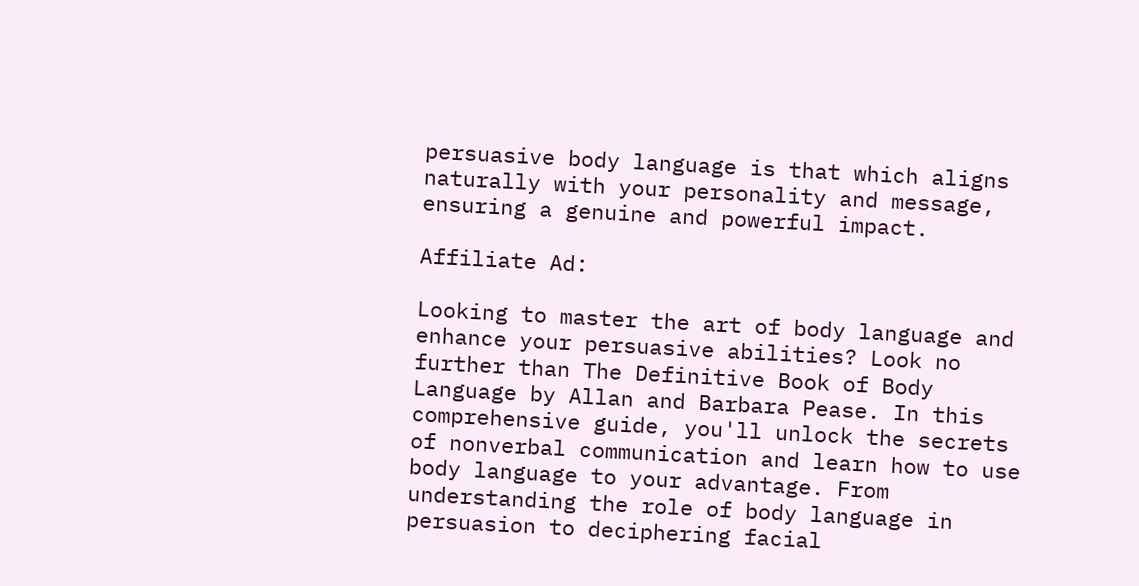persuasive body language is that which aligns naturally with your personality and message, ensuring a genuine and powerful impact.

Affiliate Ad:

Looking to master the art of body language and enhance your persuasive abilities? Look no further than The Definitive Book of Body Language by Allan and Barbara Pease. In this comprehensive guide, you'll unlock the secrets of nonverbal communication and learn how to use body language to your advantage. From understanding the role of body language in persuasion to deciphering facial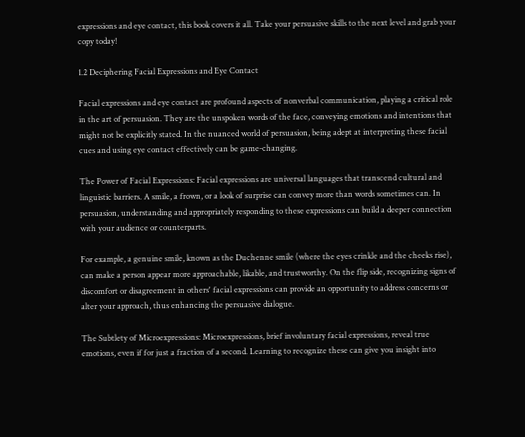expressions and eye contact, this book covers it all. Take your persuasive skills to the next level and grab your copy today!

1.2 Deciphering Facial Expressions and Eye Contact

Facial expressions and eye contact are profound aspects of nonverbal communication, playing a critical role in the art of persuasion. They are the unspoken words of the face, conveying emotions and intentions that might not be explicitly stated. In the nuanced world of persuasion, being adept at interpreting these facial cues and using eye contact effectively can be game-changing.

The Power of Facial Expressions: Facial expressions are universal languages that transcend cultural and linguistic barriers. A smile, a frown, or a look of surprise can convey more than words sometimes can. In persuasion, understanding and appropriately responding to these expressions can build a deeper connection with your audience or counterparts.

For example, a genuine smile, known as the Duchenne smile (where the eyes crinkle and the cheeks rise), can make a person appear more approachable, likable, and trustworthy. On the flip side, recognizing signs of discomfort or disagreement in others' facial expressions can provide an opportunity to address concerns or alter your approach, thus enhancing the persuasive dialogue.

The Subtlety of Microexpressions: Microexpressions, brief involuntary facial expressions, reveal true emotions, even if for just a fraction of a second. Learning to recognize these can give you insight into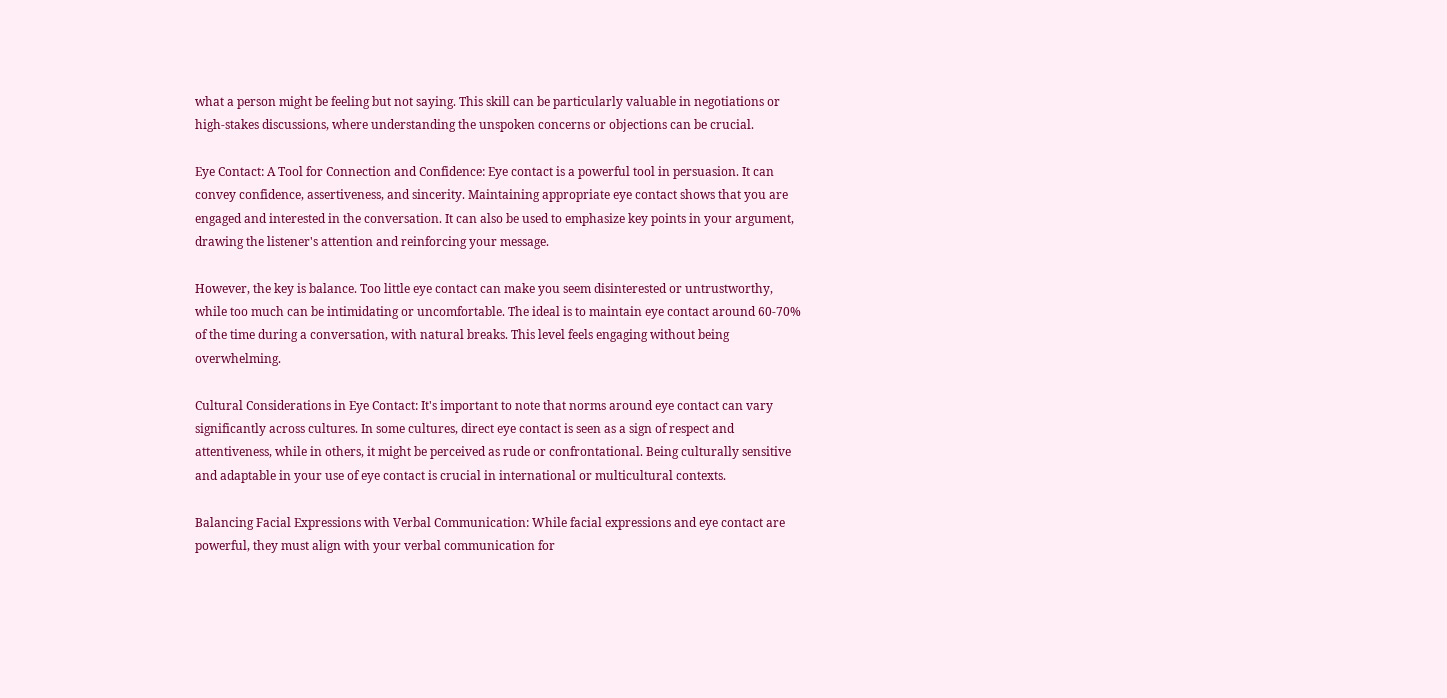what a person might be feeling but not saying. This skill can be particularly valuable in negotiations or high-stakes discussions, where understanding the unspoken concerns or objections can be crucial.

Eye Contact: A Tool for Connection and Confidence: Eye contact is a powerful tool in persuasion. It can convey confidence, assertiveness, and sincerity. Maintaining appropriate eye contact shows that you are engaged and interested in the conversation. It can also be used to emphasize key points in your argument, drawing the listener's attention and reinforcing your message.

However, the key is balance. Too little eye contact can make you seem disinterested or untrustworthy, while too much can be intimidating or uncomfortable. The ideal is to maintain eye contact around 60-70% of the time during a conversation, with natural breaks. This level feels engaging without being overwhelming.

Cultural Considerations in Eye Contact: It's important to note that norms around eye contact can vary significantly across cultures. In some cultures, direct eye contact is seen as a sign of respect and attentiveness, while in others, it might be perceived as rude or confrontational. Being culturally sensitive and adaptable in your use of eye contact is crucial in international or multicultural contexts.

Balancing Facial Expressions with Verbal Communication: While facial expressions and eye contact are powerful, they must align with your verbal communication for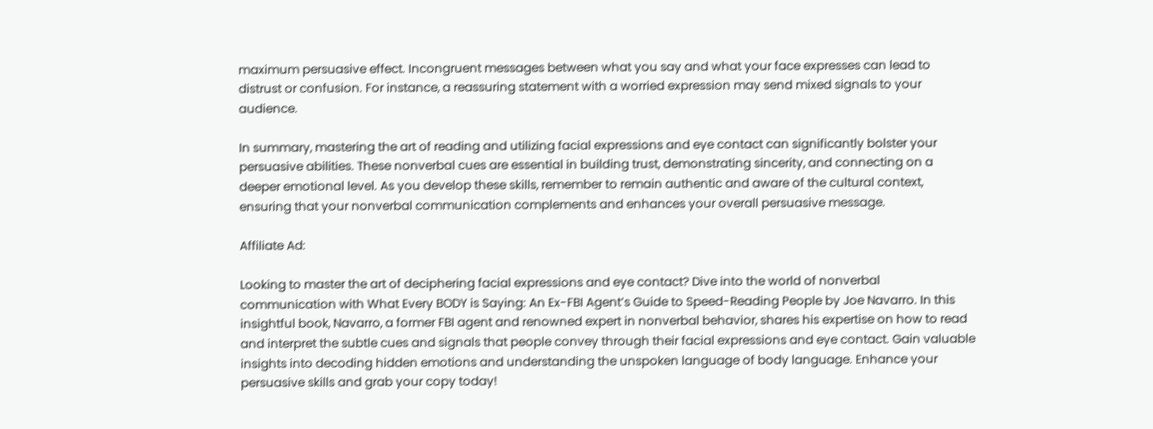maximum persuasive effect. Incongruent messages between what you say and what your face expresses can lead to distrust or confusion. For instance, a reassuring statement with a worried expression may send mixed signals to your audience.

In summary, mastering the art of reading and utilizing facial expressions and eye contact can significantly bolster your persuasive abilities. These nonverbal cues are essential in building trust, demonstrating sincerity, and connecting on a deeper emotional level. As you develop these skills, remember to remain authentic and aware of the cultural context, ensuring that your nonverbal communication complements and enhances your overall persuasive message.

Affiliate Ad:

Looking to master the art of deciphering facial expressions and eye contact? Dive into the world of nonverbal communication with What Every BODY is Saying: An Ex-FBI Agent’s Guide to Speed-Reading People by Joe Navarro. In this insightful book, Navarro, a former FBI agent and renowned expert in nonverbal behavior, shares his expertise on how to read and interpret the subtle cues and signals that people convey through their facial expressions and eye contact. Gain valuable insights into decoding hidden emotions and understanding the unspoken language of body language. Enhance your persuasive skills and grab your copy today!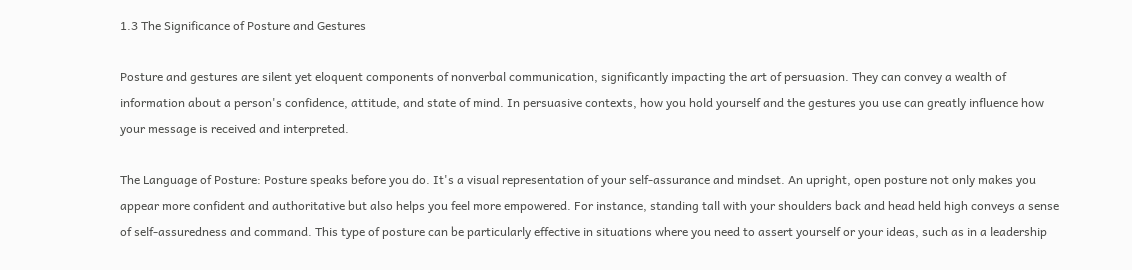1.3 The Significance of Posture and Gestures

Posture and gestures are silent yet eloquent components of nonverbal communication, significantly impacting the art of persuasion. They can convey a wealth of information about a person's confidence, attitude, and state of mind. In persuasive contexts, how you hold yourself and the gestures you use can greatly influence how your message is received and interpreted.

The Language of Posture: Posture speaks before you do. It's a visual representation of your self-assurance and mindset. An upright, open posture not only makes you appear more confident and authoritative but also helps you feel more empowered. For instance, standing tall with your shoulders back and head held high conveys a sense of self-assuredness and command. This type of posture can be particularly effective in situations where you need to assert yourself or your ideas, such as in a leadership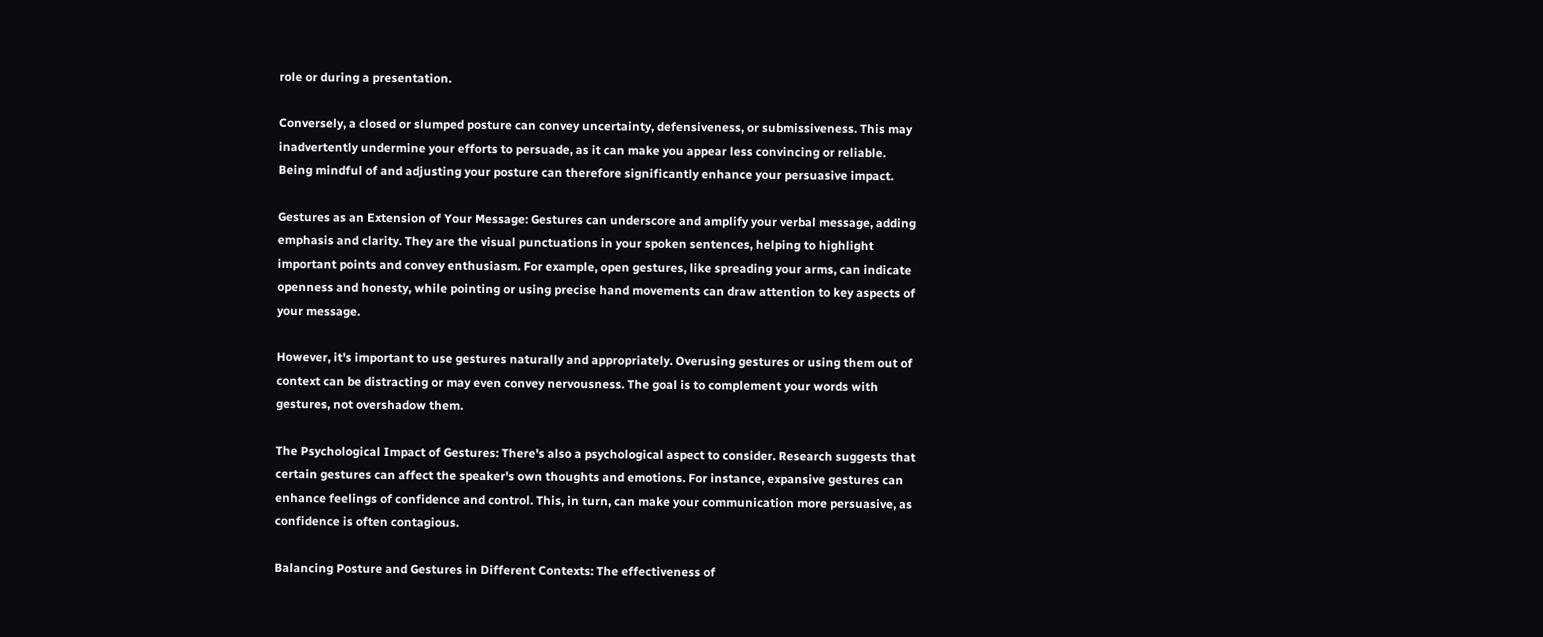role or during a presentation.

Conversely, a closed or slumped posture can convey uncertainty, defensiveness, or submissiveness. This may inadvertently undermine your efforts to persuade, as it can make you appear less convincing or reliable. Being mindful of and adjusting your posture can therefore significantly enhance your persuasive impact.

Gestures as an Extension of Your Message: Gestures can underscore and amplify your verbal message, adding emphasis and clarity. They are the visual punctuations in your spoken sentences, helping to highlight important points and convey enthusiasm. For example, open gestures, like spreading your arms, can indicate openness and honesty, while pointing or using precise hand movements can draw attention to key aspects of your message.

However, it's important to use gestures naturally and appropriately. Overusing gestures or using them out of context can be distracting or may even convey nervousness. The goal is to complement your words with gestures, not overshadow them.

The Psychological Impact of Gestures: There's also a psychological aspect to consider. Research suggests that certain gestures can affect the speaker's own thoughts and emotions. For instance, expansive gestures can enhance feelings of confidence and control. This, in turn, can make your communication more persuasive, as confidence is often contagious.

Balancing Posture and Gestures in Different Contexts: The effectiveness of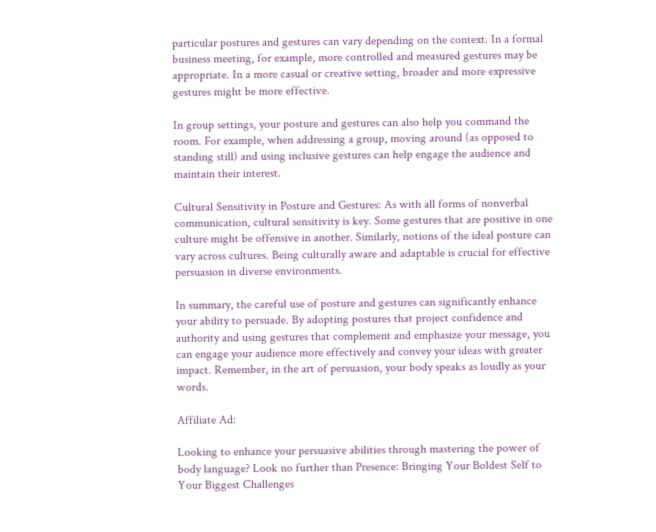particular postures and gestures can vary depending on the context. In a formal business meeting, for example, more controlled and measured gestures may be appropriate. In a more casual or creative setting, broader and more expressive gestures might be more effective.

In group settings, your posture and gestures can also help you command the room. For example, when addressing a group, moving around (as opposed to standing still) and using inclusive gestures can help engage the audience and maintain their interest.

Cultural Sensitivity in Posture and Gestures: As with all forms of nonverbal communication, cultural sensitivity is key. Some gestures that are positive in one culture might be offensive in another. Similarly, notions of the ideal posture can vary across cultures. Being culturally aware and adaptable is crucial for effective persuasion in diverse environments.

In summary, the careful use of posture and gestures can significantly enhance your ability to persuade. By adopting postures that project confidence and authority and using gestures that complement and emphasize your message, you can engage your audience more effectively and convey your ideas with greater impact. Remember, in the art of persuasion, your body speaks as loudly as your words.

Affiliate Ad:

Looking to enhance your persuasive abilities through mastering the power of body language? Look no further than Presence: Bringing Your Boldest Self to Your Biggest Challenges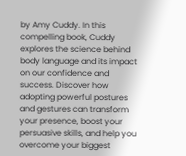by Amy Cuddy. In this compelling book, Cuddy explores the science behind body language and its impact on our confidence and success. Discover how adopting powerful postures and gestures can transform your presence, boost your persuasive skills, and help you overcome your biggest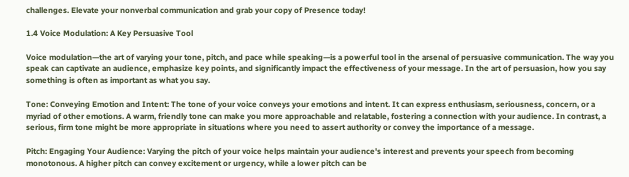challenges. Elevate your nonverbal communication and grab your copy of Presence today!

1.4 Voice Modulation: A Key Persuasive Tool

Voice modulation—the art of varying your tone, pitch, and pace while speaking—is a powerful tool in the arsenal of persuasive communication. The way you speak can captivate an audience, emphasize key points, and significantly impact the effectiveness of your message. In the art of persuasion, how you say something is often as important as what you say.

Tone: Conveying Emotion and Intent: The tone of your voice conveys your emotions and intent. It can express enthusiasm, seriousness, concern, or a myriad of other emotions. A warm, friendly tone can make you more approachable and relatable, fostering a connection with your audience. In contrast, a serious, firm tone might be more appropriate in situations where you need to assert authority or convey the importance of a message.

Pitch: Engaging Your Audience: Varying the pitch of your voice helps maintain your audience's interest and prevents your speech from becoming monotonous. A higher pitch can convey excitement or urgency, while a lower pitch can be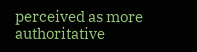perceived as more authoritative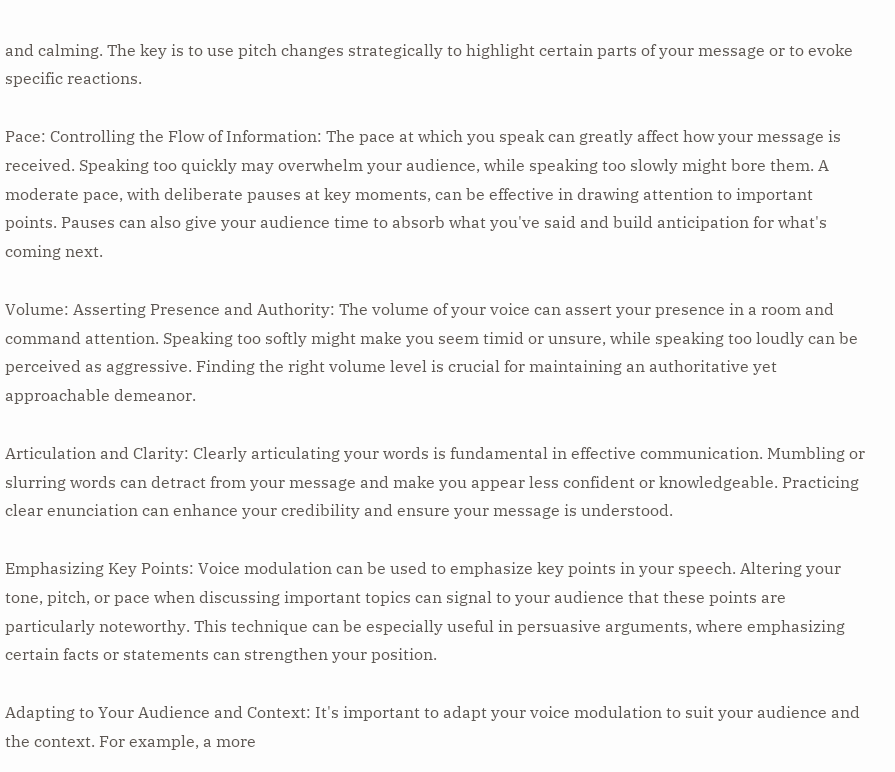and calming. The key is to use pitch changes strategically to highlight certain parts of your message or to evoke specific reactions.

Pace: Controlling the Flow of Information: The pace at which you speak can greatly affect how your message is received. Speaking too quickly may overwhelm your audience, while speaking too slowly might bore them. A moderate pace, with deliberate pauses at key moments, can be effective in drawing attention to important points. Pauses can also give your audience time to absorb what you've said and build anticipation for what's coming next.

Volume: Asserting Presence and Authority: The volume of your voice can assert your presence in a room and command attention. Speaking too softly might make you seem timid or unsure, while speaking too loudly can be perceived as aggressive. Finding the right volume level is crucial for maintaining an authoritative yet approachable demeanor.

Articulation and Clarity: Clearly articulating your words is fundamental in effective communication. Mumbling or slurring words can detract from your message and make you appear less confident or knowledgeable. Practicing clear enunciation can enhance your credibility and ensure your message is understood.

Emphasizing Key Points: Voice modulation can be used to emphasize key points in your speech. Altering your tone, pitch, or pace when discussing important topics can signal to your audience that these points are particularly noteworthy. This technique can be especially useful in persuasive arguments, where emphasizing certain facts or statements can strengthen your position.

Adapting to Your Audience and Context: It's important to adapt your voice modulation to suit your audience and the context. For example, a more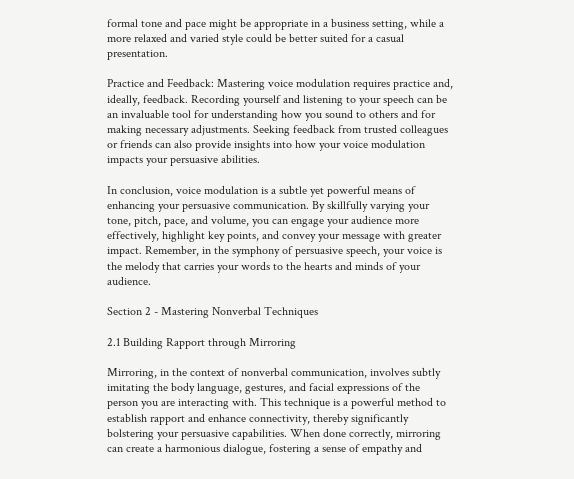formal tone and pace might be appropriate in a business setting, while a more relaxed and varied style could be better suited for a casual presentation.

Practice and Feedback: Mastering voice modulation requires practice and, ideally, feedback. Recording yourself and listening to your speech can be an invaluable tool for understanding how you sound to others and for making necessary adjustments. Seeking feedback from trusted colleagues or friends can also provide insights into how your voice modulation impacts your persuasive abilities.

In conclusion, voice modulation is a subtle yet powerful means of enhancing your persuasive communication. By skillfully varying your tone, pitch, pace, and volume, you can engage your audience more effectively, highlight key points, and convey your message with greater impact. Remember, in the symphony of persuasive speech, your voice is the melody that carries your words to the hearts and minds of your audience.

Section 2 - Mastering Nonverbal Techniques

2.1 Building Rapport through Mirroring

Mirroring, in the context of nonverbal communication, involves subtly imitating the body language, gestures, and facial expressions of the person you are interacting with. This technique is a powerful method to establish rapport and enhance connectivity, thereby significantly bolstering your persuasive capabilities. When done correctly, mirroring can create a harmonious dialogue, fostering a sense of empathy and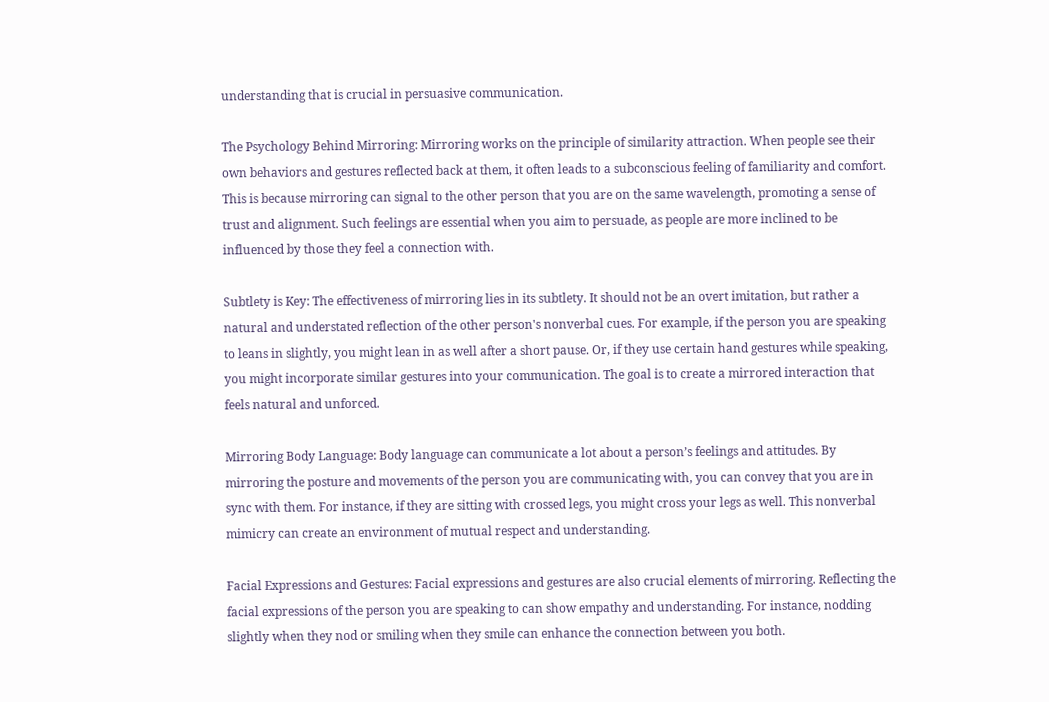understanding that is crucial in persuasive communication.

The Psychology Behind Mirroring: Mirroring works on the principle of similarity attraction. When people see their own behaviors and gestures reflected back at them, it often leads to a subconscious feeling of familiarity and comfort. This is because mirroring can signal to the other person that you are on the same wavelength, promoting a sense of trust and alignment. Such feelings are essential when you aim to persuade, as people are more inclined to be influenced by those they feel a connection with.

Subtlety is Key: The effectiveness of mirroring lies in its subtlety. It should not be an overt imitation, but rather a natural and understated reflection of the other person's nonverbal cues. For example, if the person you are speaking to leans in slightly, you might lean in as well after a short pause. Or, if they use certain hand gestures while speaking, you might incorporate similar gestures into your communication. The goal is to create a mirrored interaction that feels natural and unforced.

Mirroring Body Language: Body language can communicate a lot about a person’s feelings and attitudes. By mirroring the posture and movements of the person you are communicating with, you can convey that you are in sync with them. For instance, if they are sitting with crossed legs, you might cross your legs as well. This nonverbal mimicry can create an environment of mutual respect and understanding.

Facial Expressions and Gestures: Facial expressions and gestures are also crucial elements of mirroring. Reflecting the facial expressions of the person you are speaking to can show empathy and understanding. For instance, nodding slightly when they nod or smiling when they smile can enhance the connection between you both.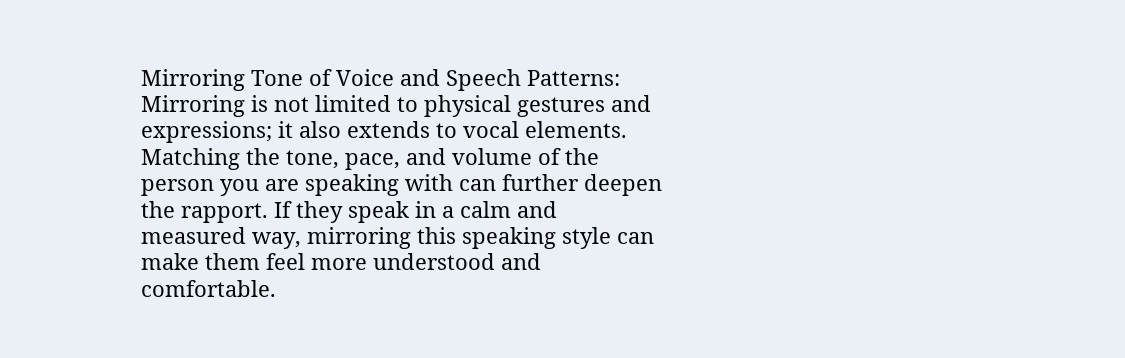Mirroring Tone of Voice and Speech Patterns: Mirroring is not limited to physical gestures and expressions; it also extends to vocal elements. Matching the tone, pace, and volume of the person you are speaking with can further deepen the rapport. If they speak in a calm and measured way, mirroring this speaking style can make them feel more understood and comfortable.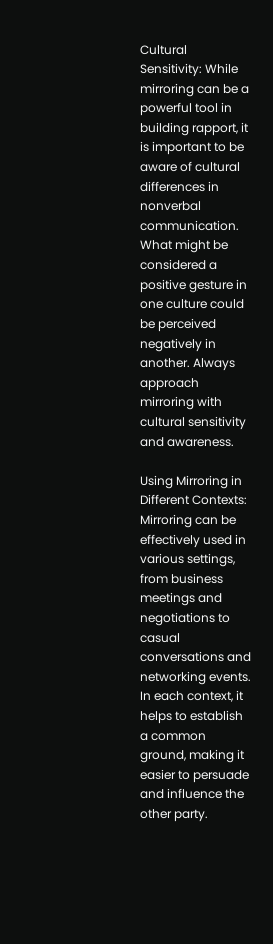Cultural Sensitivity: While mirroring can be a powerful tool in building rapport, it is important to be aware of cultural differences in nonverbal communication. What might be considered a positive gesture in one culture could be perceived negatively in another. Always approach mirroring with cultural sensitivity and awareness.

Using Mirroring in Different Contexts: Mirroring can be effectively used in various settings, from business meetings and negotiations to casual conversations and networking events. In each context, it helps to establish a common ground, making it easier to persuade and influence the other party.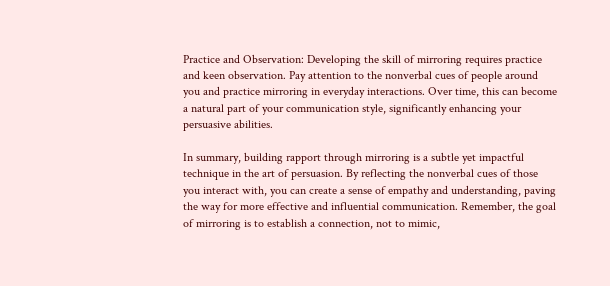Practice and Observation: Developing the skill of mirroring requires practice and keen observation. Pay attention to the nonverbal cues of people around you and practice mirroring in everyday interactions. Over time, this can become a natural part of your communication style, significantly enhancing your persuasive abilities.

In summary, building rapport through mirroring is a subtle yet impactful technique in the art of persuasion. By reflecting the nonverbal cues of those you interact with, you can create a sense of empathy and understanding, paving the way for more effective and influential communication. Remember, the goal of mirroring is to establish a connection, not to mimic,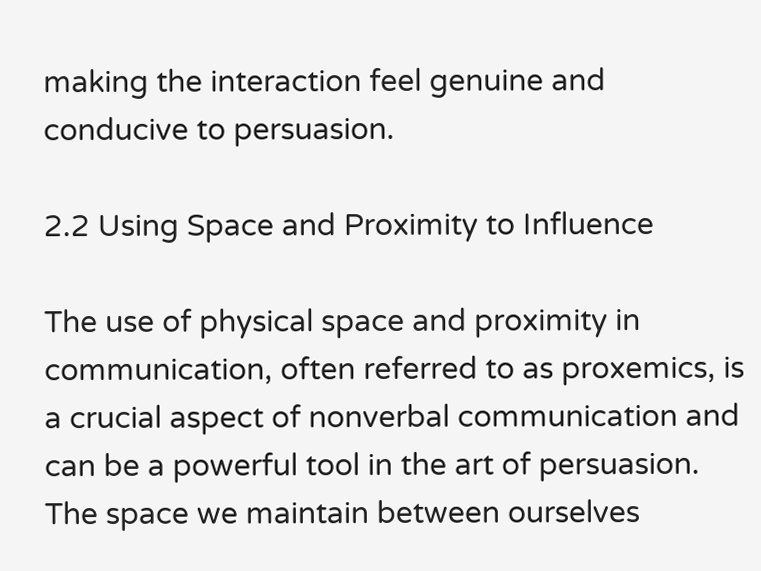making the interaction feel genuine and conducive to persuasion.

2.2 Using Space and Proximity to Influence

The use of physical space and proximity in communication, often referred to as proxemics, is a crucial aspect of nonverbal communication and can be a powerful tool in the art of persuasion. The space we maintain between ourselves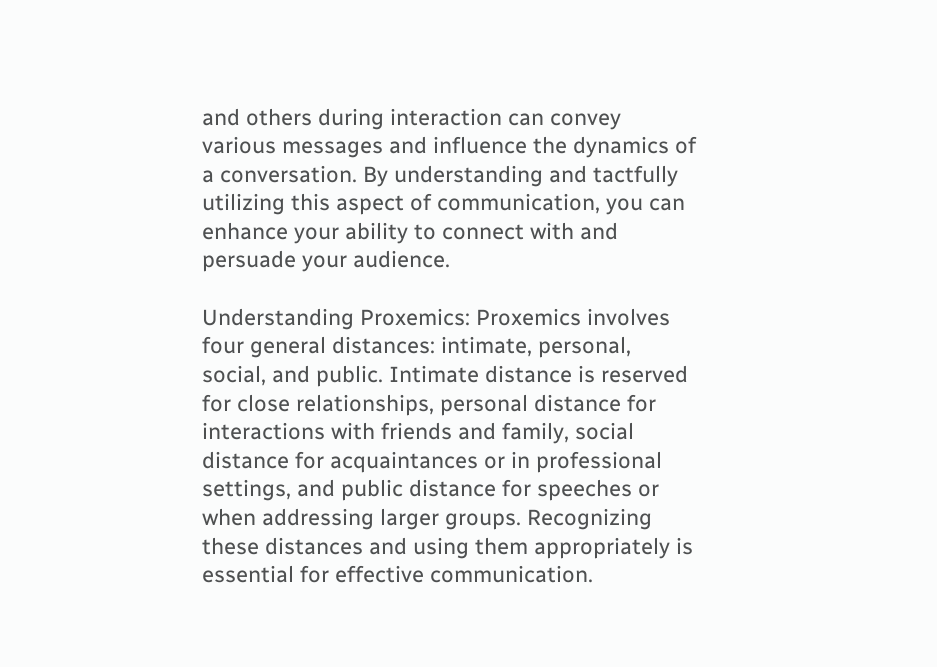and others during interaction can convey various messages and influence the dynamics of a conversation. By understanding and tactfully utilizing this aspect of communication, you can enhance your ability to connect with and persuade your audience.

Understanding Proxemics: Proxemics involves four general distances: intimate, personal, social, and public. Intimate distance is reserved for close relationships, personal distance for interactions with friends and family, social distance for acquaintances or in professional settings, and public distance for speeches or when addressing larger groups. Recognizing these distances and using them appropriately is essential for effective communication.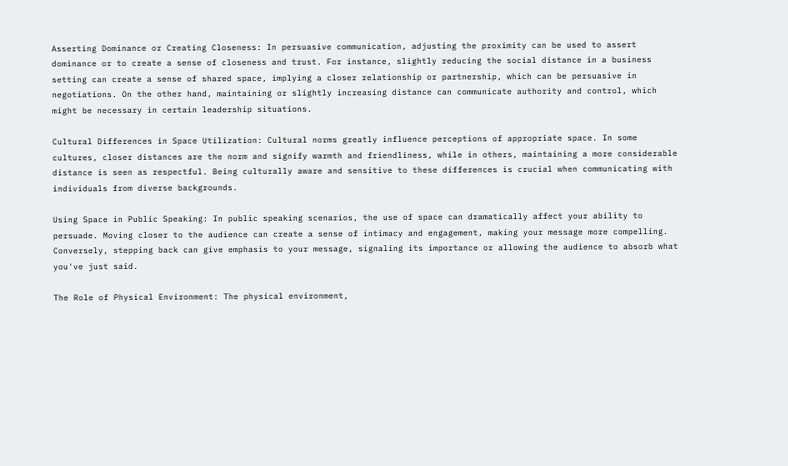Asserting Dominance or Creating Closeness: In persuasive communication, adjusting the proximity can be used to assert dominance or to create a sense of closeness and trust. For instance, slightly reducing the social distance in a business setting can create a sense of shared space, implying a closer relationship or partnership, which can be persuasive in negotiations. On the other hand, maintaining or slightly increasing distance can communicate authority and control, which might be necessary in certain leadership situations.

Cultural Differences in Space Utilization: Cultural norms greatly influence perceptions of appropriate space. In some cultures, closer distances are the norm and signify warmth and friendliness, while in others, maintaining a more considerable distance is seen as respectful. Being culturally aware and sensitive to these differences is crucial when communicating with individuals from diverse backgrounds.

Using Space in Public Speaking: In public speaking scenarios, the use of space can dramatically affect your ability to persuade. Moving closer to the audience can create a sense of intimacy and engagement, making your message more compelling. Conversely, stepping back can give emphasis to your message, signaling its importance or allowing the audience to absorb what you've just said.

The Role of Physical Environment: The physical environment,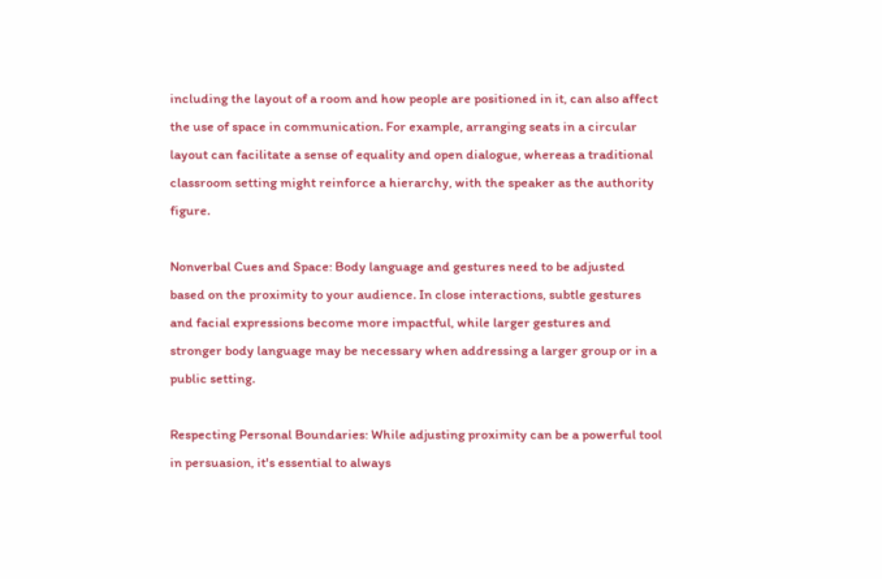including the layout of a room and how people are positioned in it, can also affect the use of space in communication. For example, arranging seats in a circular layout can facilitate a sense of equality and open dialogue, whereas a traditional classroom setting might reinforce a hierarchy, with the speaker as the authority figure.

Nonverbal Cues and Space: Body language and gestures need to be adjusted based on the proximity to your audience. In close interactions, subtle gestures and facial expressions become more impactful, while larger gestures and stronger body language may be necessary when addressing a larger group or in a public setting.

Respecting Personal Boundaries: While adjusting proximity can be a powerful tool in persuasion, it's essential to always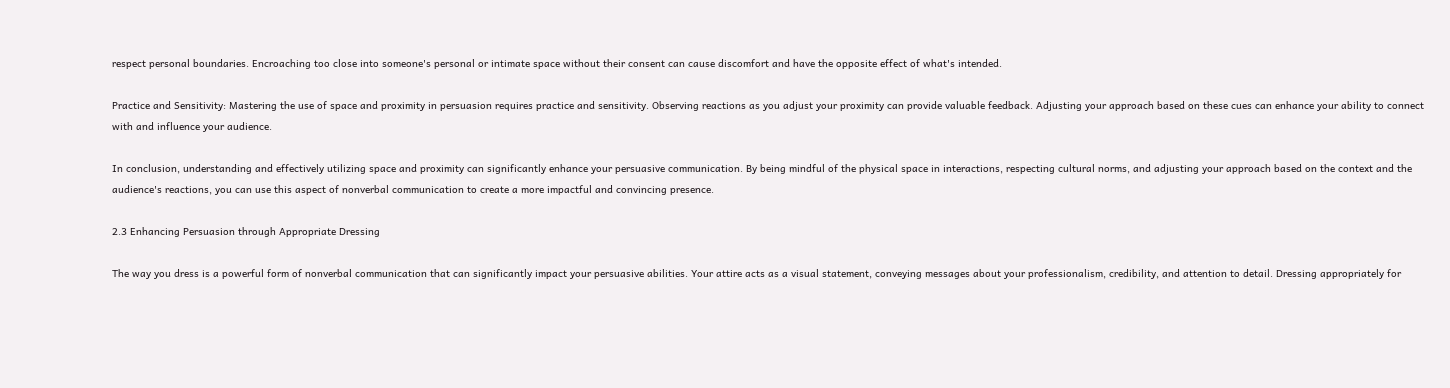respect personal boundaries. Encroaching too close into someone's personal or intimate space without their consent can cause discomfort and have the opposite effect of what's intended.

Practice and Sensitivity: Mastering the use of space and proximity in persuasion requires practice and sensitivity. Observing reactions as you adjust your proximity can provide valuable feedback. Adjusting your approach based on these cues can enhance your ability to connect with and influence your audience.

In conclusion, understanding and effectively utilizing space and proximity can significantly enhance your persuasive communication. By being mindful of the physical space in interactions, respecting cultural norms, and adjusting your approach based on the context and the audience's reactions, you can use this aspect of nonverbal communication to create a more impactful and convincing presence.

2.3 Enhancing Persuasion through Appropriate Dressing

The way you dress is a powerful form of nonverbal communication that can significantly impact your persuasive abilities. Your attire acts as a visual statement, conveying messages about your professionalism, credibility, and attention to detail. Dressing appropriately for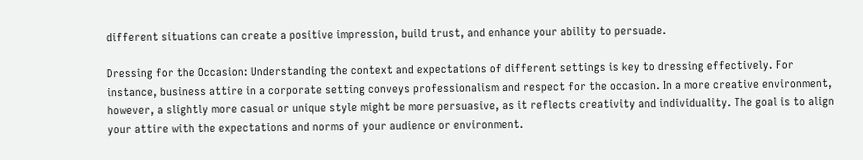different situations can create a positive impression, build trust, and enhance your ability to persuade.

Dressing for the Occasion: Understanding the context and expectations of different settings is key to dressing effectively. For instance, business attire in a corporate setting conveys professionalism and respect for the occasion. In a more creative environment, however, a slightly more casual or unique style might be more persuasive, as it reflects creativity and individuality. The goal is to align your attire with the expectations and norms of your audience or environment.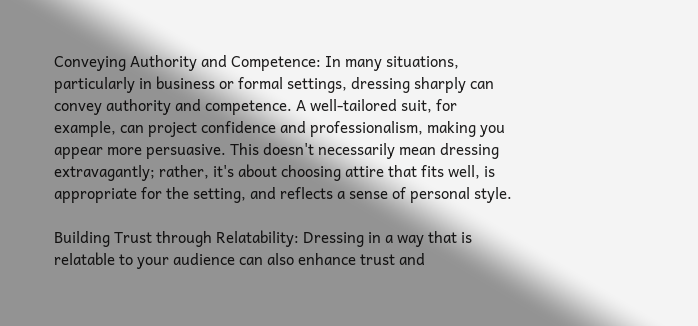Conveying Authority and Competence: In many situations, particularly in business or formal settings, dressing sharply can convey authority and competence. A well-tailored suit, for example, can project confidence and professionalism, making you appear more persuasive. This doesn't necessarily mean dressing extravagantly; rather, it's about choosing attire that fits well, is appropriate for the setting, and reflects a sense of personal style.

Building Trust through Relatability: Dressing in a way that is relatable to your audience can also enhance trust and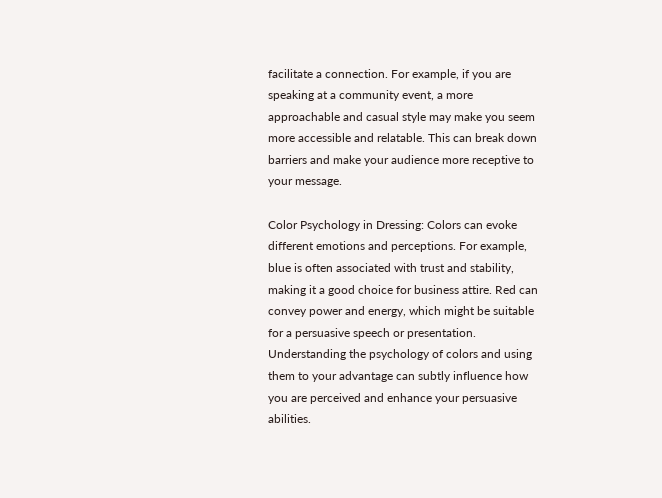facilitate a connection. For example, if you are speaking at a community event, a more approachable and casual style may make you seem more accessible and relatable. This can break down barriers and make your audience more receptive to your message.

Color Psychology in Dressing: Colors can evoke different emotions and perceptions. For example, blue is often associated with trust and stability, making it a good choice for business attire. Red can convey power and energy, which might be suitable for a persuasive speech or presentation. Understanding the psychology of colors and using them to your advantage can subtly influence how you are perceived and enhance your persuasive abilities.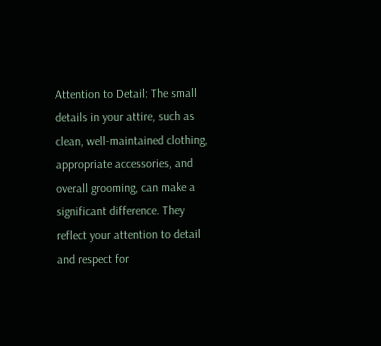Attention to Detail: The small details in your attire, such as clean, well-maintained clothing, appropriate accessories, and overall grooming, can make a significant difference. They reflect your attention to detail and respect for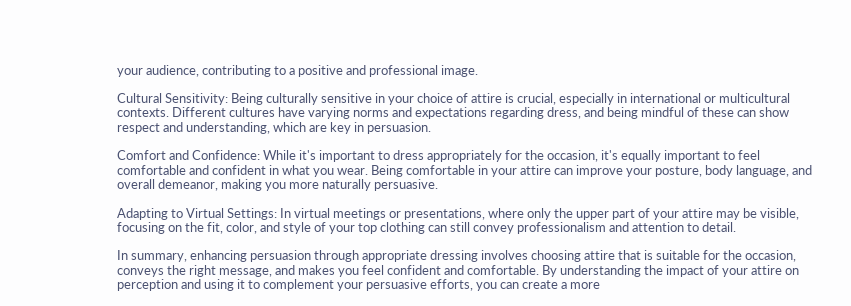your audience, contributing to a positive and professional image.

Cultural Sensitivity: Being culturally sensitive in your choice of attire is crucial, especially in international or multicultural contexts. Different cultures have varying norms and expectations regarding dress, and being mindful of these can show respect and understanding, which are key in persuasion.

Comfort and Confidence: While it's important to dress appropriately for the occasion, it's equally important to feel comfortable and confident in what you wear. Being comfortable in your attire can improve your posture, body language, and overall demeanor, making you more naturally persuasive.

Adapting to Virtual Settings: In virtual meetings or presentations, where only the upper part of your attire may be visible, focusing on the fit, color, and style of your top clothing can still convey professionalism and attention to detail.

In summary, enhancing persuasion through appropriate dressing involves choosing attire that is suitable for the occasion, conveys the right message, and makes you feel confident and comfortable. By understanding the impact of your attire on perception and using it to complement your persuasive efforts, you can create a more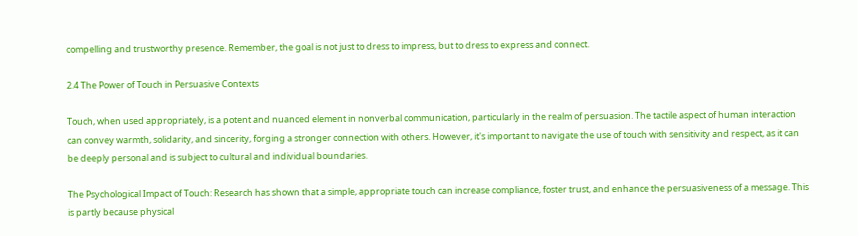compelling and trustworthy presence. Remember, the goal is not just to dress to impress, but to dress to express and connect.

2.4 The Power of Touch in Persuasive Contexts

Touch, when used appropriately, is a potent and nuanced element in nonverbal communication, particularly in the realm of persuasion. The tactile aspect of human interaction can convey warmth, solidarity, and sincerity, forging a stronger connection with others. However, it's important to navigate the use of touch with sensitivity and respect, as it can be deeply personal and is subject to cultural and individual boundaries.

The Psychological Impact of Touch: Research has shown that a simple, appropriate touch can increase compliance, foster trust, and enhance the persuasiveness of a message. This is partly because physical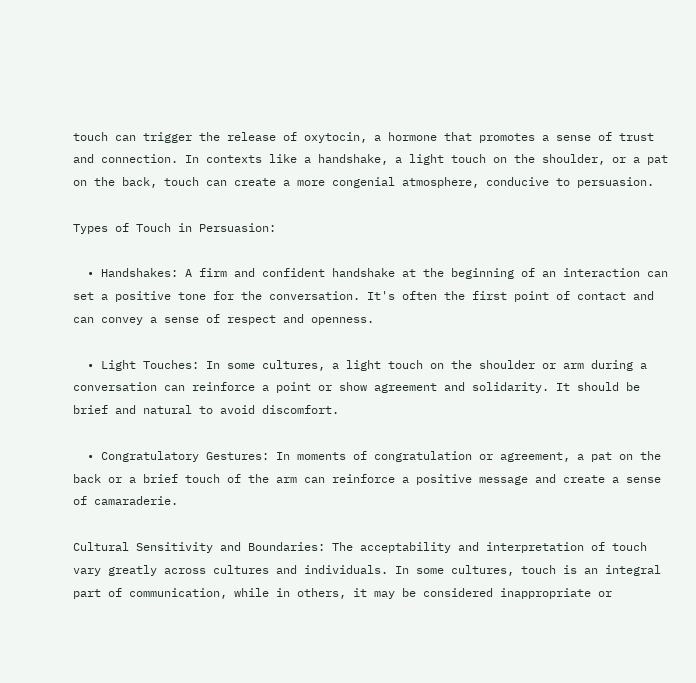touch can trigger the release of oxytocin, a hormone that promotes a sense of trust and connection. In contexts like a handshake, a light touch on the shoulder, or a pat on the back, touch can create a more congenial atmosphere, conducive to persuasion.

Types of Touch in Persuasion:

  • Handshakes: A firm and confident handshake at the beginning of an interaction can set a positive tone for the conversation. It's often the first point of contact and can convey a sense of respect and openness.

  • Light Touches: In some cultures, a light touch on the shoulder or arm during a conversation can reinforce a point or show agreement and solidarity. It should be brief and natural to avoid discomfort.

  • Congratulatory Gestures: In moments of congratulation or agreement, a pat on the back or a brief touch of the arm can reinforce a positive message and create a sense of camaraderie.

Cultural Sensitivity and Boundaries: The acceptability and interpretation of touch vary greatly across cultures and individuals. In some cultures, touch is an integral part of communication, while in others, it may be considered inappropriate or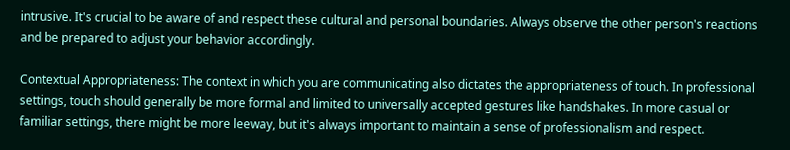intrusive. It's crucial to be aware of and respect these cultural and personal boundaries. Always observe the other person's reactions and be prepared to adjust your behavior accordingly.

Contextual Appropriateness: The context in which you are communicating also dictates the appropriateness of touch. In professional settings, touch should generally be more formal and limited to universally accepted gestures like handshakes. In more casual or familiar settings, there might be more leeway, but it's always important to maintain a sense of professionalism and respect.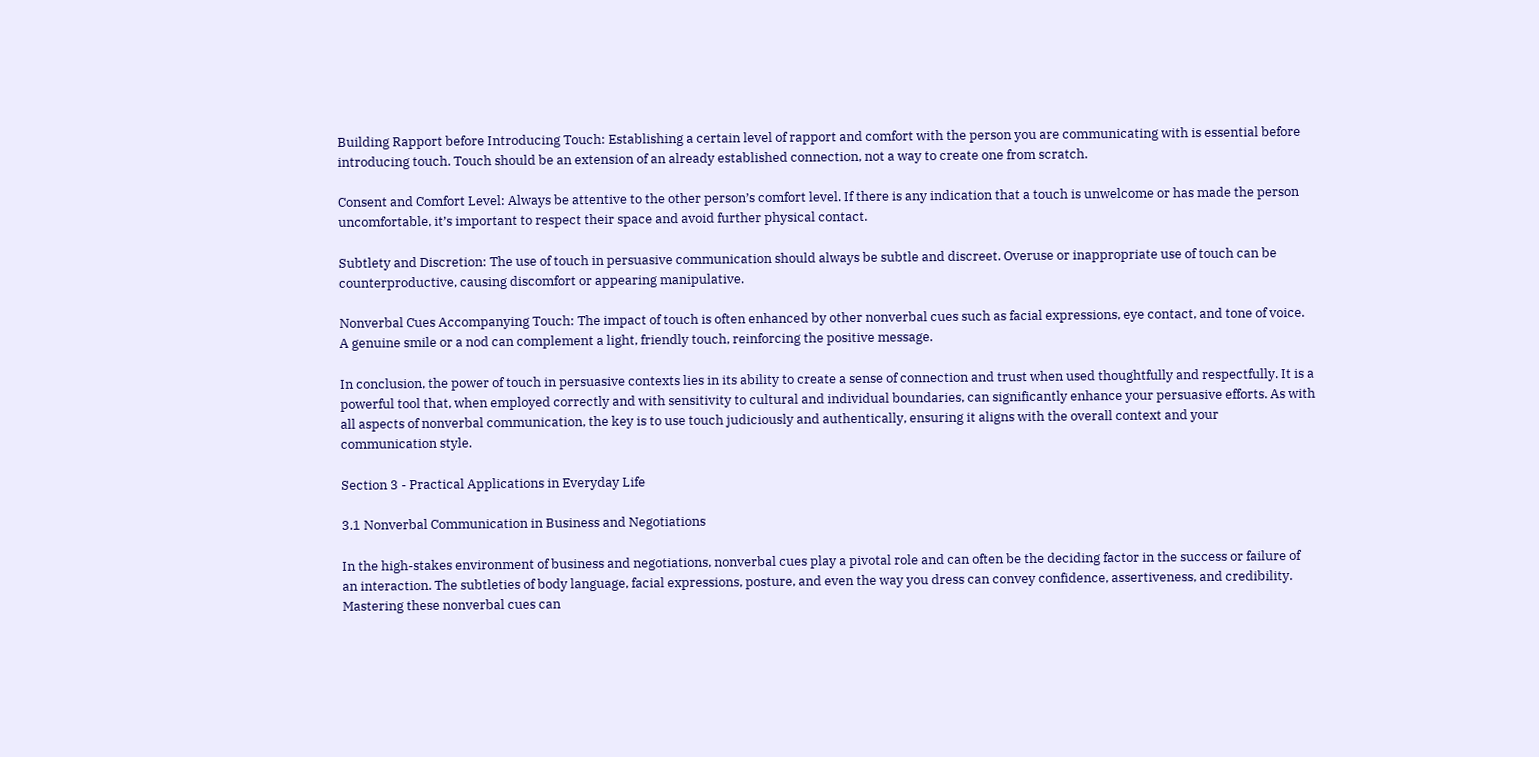Building Rapport before Introducing Touch: Establishing a certain level of rapport and comfort with the person you are communicating with is essential before introducing touch. Touch should be an extension of an already established connection, not a way to create one from scratch.

Consent and Comfort Level: Always be attentive to the other person’s comfort level. If there is any indication that a touch is unwelcome or has made the person uncomfortable, it’s important to respect their space and avoid further physical contact.

Subtlety and Discretion: The use of touch in persuasive communication should always be subtle and discreet. Overuse or inappropriate use of touch can be counterproductive, causing discomfort or appearing manipulative.

Nonverbal Cues Accompanying Touch: The impact of touch is often enhanced by other nonverbal cues such as facial expressions, eye contact, and tone of voice. A genuine smile or a nod can complement a light, friendly touch, reinforcing the positive message.

In conclusion, the power of touch in persuasive contexts lies in its ability to create a sense of connection and trust when used thoughtfully and respectfully. It is a powerful tool that, when employed correctly and with sensitivity to cultural and individual boundaries, can significantly enhance your persuasive efforts. As with all aspects of nonverbal communication, the key is to use touch judiciously and authentically, ensuring it aligns with the overall context and your communication style.

Section 3 - Practical Applications in Everyday Life

3.1 Nonverbal Communication in Business and Negotiations

In the high-stakes environment of business and negotiations, nonverbal cues play a pivotal role and can often be the deciding factor in the success or failure of an interaction. The subtleties of body language, facial expressions, posture, and even the way you dress can convey confidence, assertiveness, and credibility. Mastering these nonverbal cues can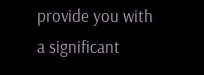provide you with a significant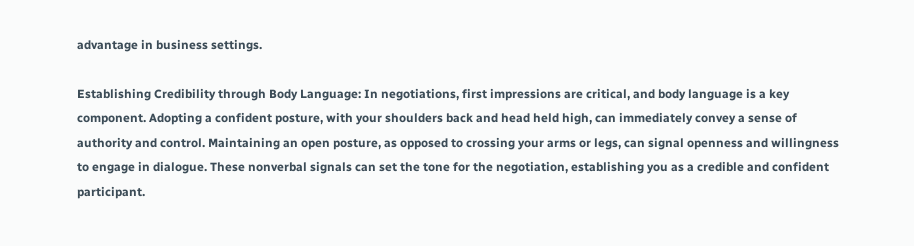advantage in business settings.

Establishing Credibility through Body Language: In negotiations, first impressions are critical, and body language is a key component. Adopting a confident posture, with your shoulders back and head held high, can immediately convey a sense of authority and control. Maintaining an open posture, as opposed to crossing your arms or legs, can signal openness and willingness to engage in dialogue. These nonverbal signals can set the tone for the negotiation, establishing you as a credible and confident participant.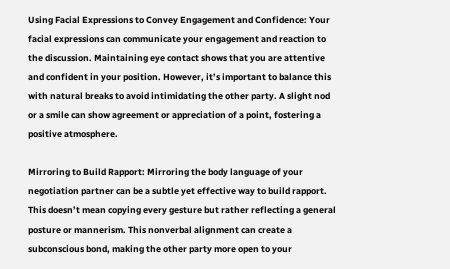Using Facial Expressions to Convey Engagement and Confidence: Your facial expressions can communicate your engagement and reaction to the discussion. Maintaining eye contact shows that you are attentive and confident in your position. However, it’s important to balance this with natural breaks to avoid intimidating the other party. A slight nod or a smile can show agreement or appreciation of a point, fostering a positive atmosphere.

Mirroring to Build Rapport: Mirroring the body language of your negotiation partner can be a subtle yet effective way to build rapport. This doesn’t mean copying every gesture but rather reflecting a general posture or mannerism. This nonverbal alignment can create a subconscious bond, making the other party more open to your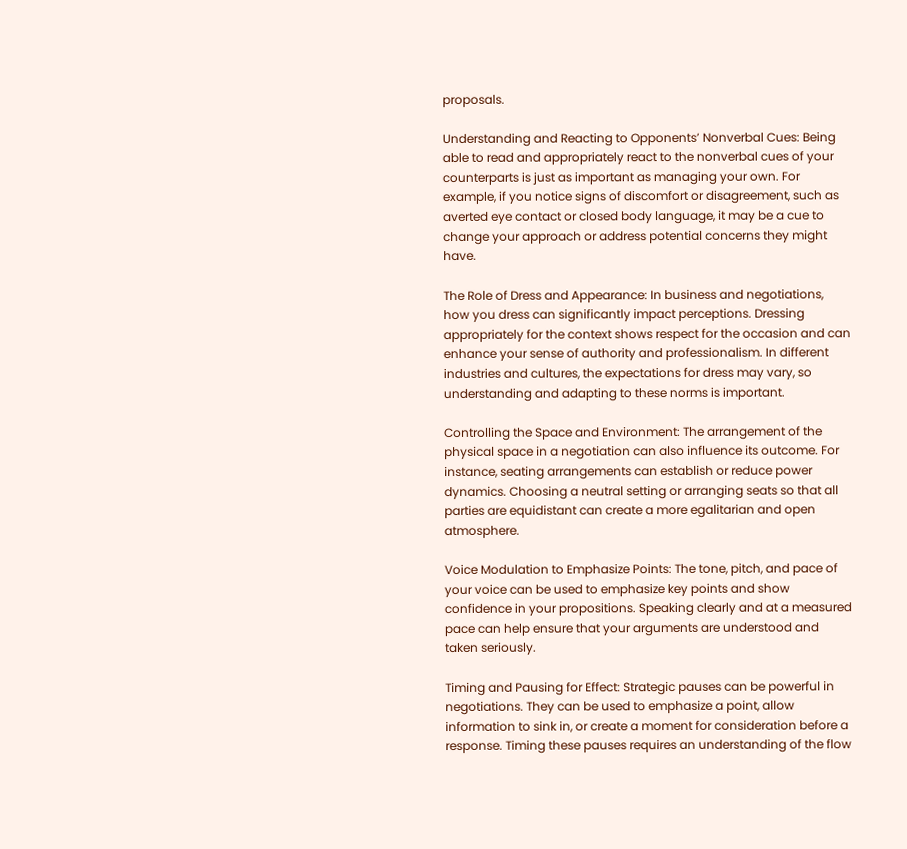proposals.

Understanding and Reacting to Opponents’ Nonverbal Cues: Being able to read and appropriately react to the nonverbal cues of your counterparts is just as important as managing your own. For example, if you notice signs of discomfort or disagreement, such as averted eye contact or closed body language, it may be a cue to change your approach or address potential concerns they might have.

The Role of Dress and Appearance: In business and negotiations, how you dress can significantly impact perceptions. Dressing appropriately for the context shows respect for the occasion and can enhance your sense of authority and professionalism. In different industries and cultures, the expectations for dress may vary, so understanding and adapting to these norms is important.

Controlling the Space and Environment: The arrangement of the physical space in a negotiation can also influence its outcome. For instance, seating arrangements can establish or reduce power dynamics. Choosing a neutral setting or arranging seats so that all parties are equidistant can create a more egalitarian and open atmosphere.

Voice Modulation to Emphasize Points: The tone, pitch, and pace of your voice can be used to emphasize key points and show confidence in your propositions. Speaking clearly and at a measured pace can help ensure that your arguments are understood and taken seriously.

Timing and Pausing for Effect: Strategic pauses can be powerful in negotiations. They can be used to emphasize a point, allow information to sink in, or create a moment for consideration before a response. Timing these pauses requires an understanding of the flow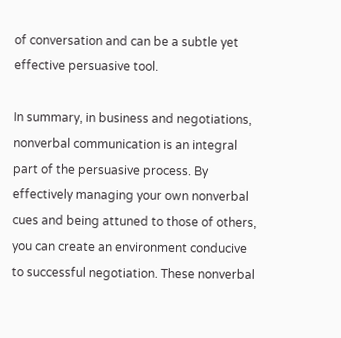of conversation and can be a subtle yet effective persuasive tool.

In summary, in business and negotiations, nonverbal communication is an integral part of the persuasive process. By effectively managing your own nonverbal cues and being attuned to those of others, you can create an environment conducive to successful negotiation. These nonverbal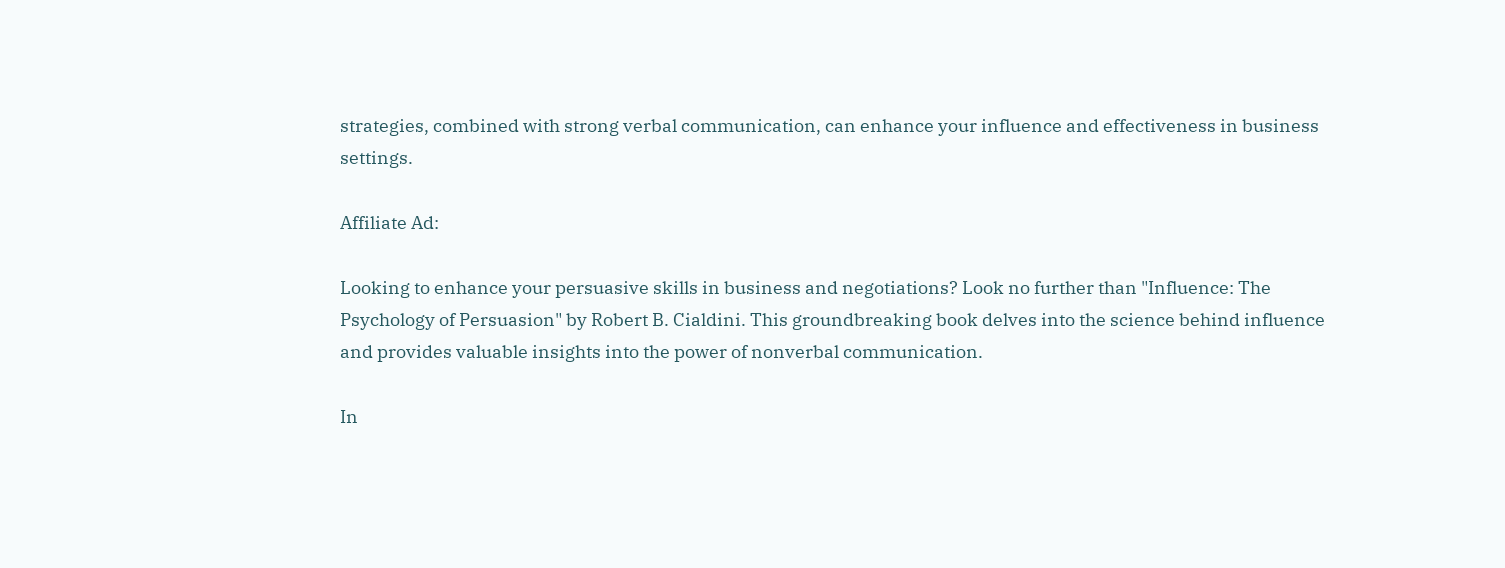strategies, combined with strong verbal communication, can enhance your influence and effectiveness in business settings.

Affiliate Ad:

Looking to enhance your persuasive skills in business and negotiations? Look no further than "Influence: The Psychology of Persuasion" by Robert B. Cialdini. This groundbreaking book delves into the science behind influence and provides valuable insights into the power of nonverbal communication.

In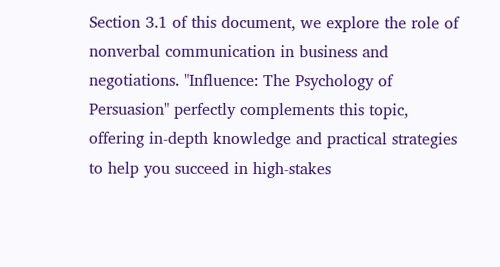Section 3.1 of this document, we explore the role of nonverbal communication in business and negotiations. "Influence: The Psychology of Persuasion" perfectly complements this topic, offering in-depth knowledge and practical strategies to help you succeed in high-stakes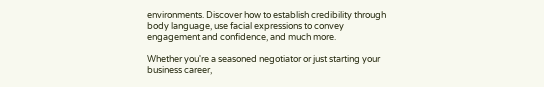environments. Discover how to establish credibility through body language, use facial expressions to convey engagement and confidence, and much more.

Whether you're a seasoned negotiator or just starting your business career,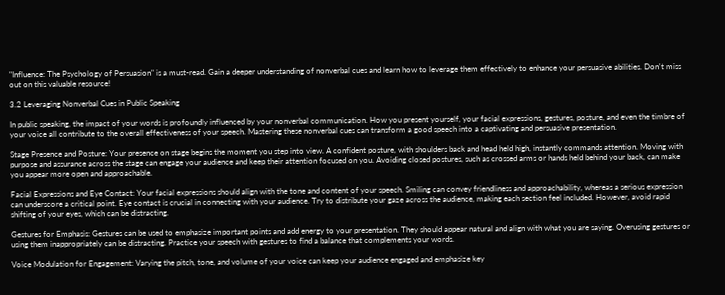"Influence: The Psychology of Persuasion" is a must-read. Gain a deeper understanding of nonverbal cues and learn how to leverage them effectively to enhance your persuasive abilities. Don't miss out on this valuable resource!

3.2 Leveraging Nonverbal Cues in Public Speaking

In public speaking, the impact of your words is profoundly influenced by your nonverbal communication. How you present yourself, your facial expressions, gestures, posture, and even the timbre of your voice all contribute to the overall effectiveness of your speech. Mastering these nonverbal cues can transform a good speech into a captivating and persuasive presentation.

Stage Presence and Posture: Your presence on stage begins the moment you step into view. A confident posture, with shoulders back and head held high, instantly commands attention. Moving with purpose and assurance across the stage can engage your audience and keep their attention focused on you. Avoiding closed postures, such as crossed arms or hands held behind your back, can make you appear more open and approachable.

Facial Expressions and Eye Contact: Your facial expressions should align with the tone and content of your speech. Smiling can convey friendliness and approachability, whereas a serious expression can underscore a critical point. Eye contact is crucial in connecting with your audience. Try to distribute your gaze across the audience, making each section feel included. However, avoid rapid shifting of your eyes, which can be distracting.

Gestures for Emphasis: Gestures can be used to emphasize important points and add energy to your presentation. They should appear natural and align with what you are saying. Overusing gestures or using them inappropriately can be distracting. Practice your speech with gestures to find a balance that complements your words.

Voice Modulation for Engagement: Varying the pitch, tone, and volume of your voice can keep your audience engaged and emphasize key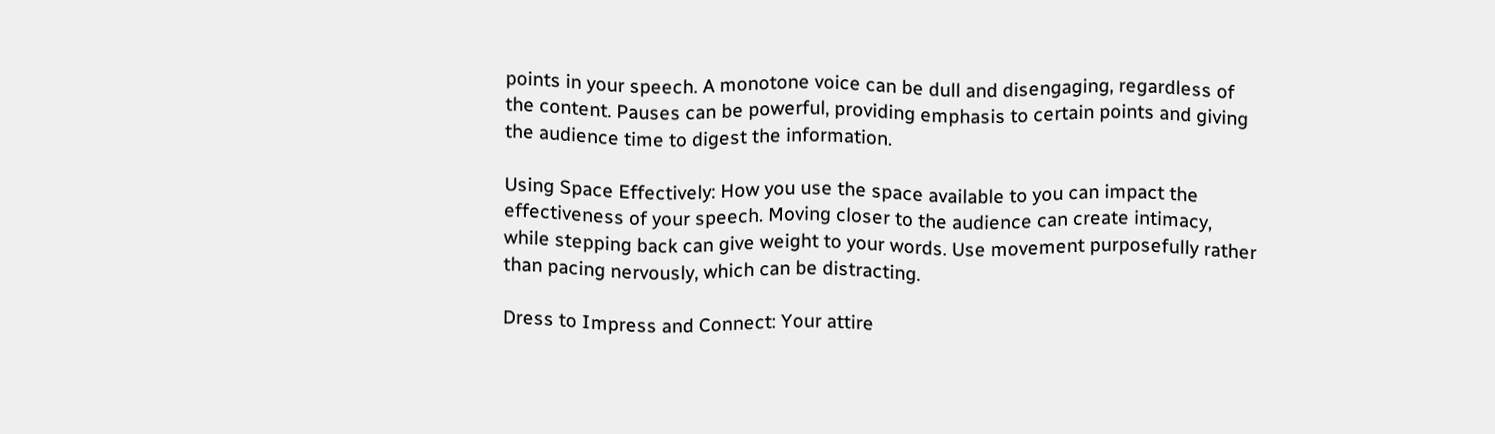points in your speech. A monotone voice can be dull and disengaging, regardless of the content. Pauses can be powerful, providing emphasis to certain points and giving the audience time to digest the information.

Using Space Effectively: How you use the space available to you can impact the effectiveness of your speech. Moving closer to the audience can create intimacy, while stepping back can give weight to your words. Use movement purposefully rather than pacing nervously, which can be distracting.

Dress to Impress and Connect: Your attire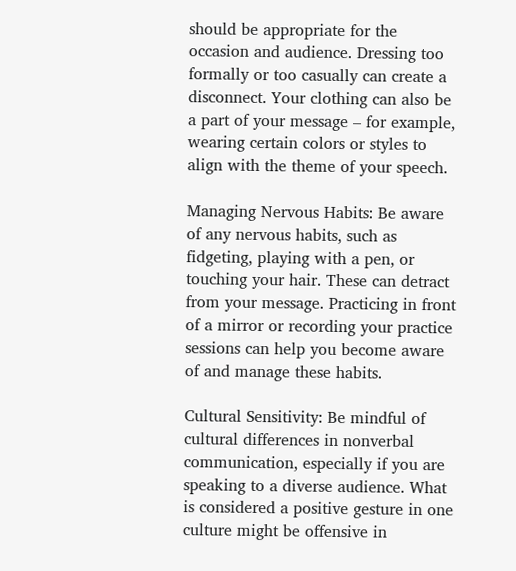should be appropriate for the occasion and audience. Dressing too formally or too casually can create a disconnect. Your clothing can also be a part of your message – for example, wearing certain colors or styles to align with the theme of your speech.

Managing Nervous Habits: Be aware of any nervous habits, such as fidgeting, playing with a pen, or touching your hair. These can detract from your message. Practicing in front of a mirror or recording your practice sessions can help you become aware of and manage these habits.

Cultural Sensitivity: Be mindful of cultural differences in nonverbal communication, especially if you are speaking to a diverse audience. What is considered a positive gesture in one culture might be offensive in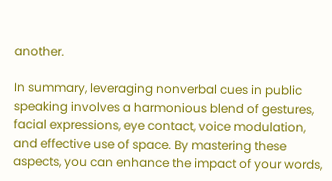another.

In summary, leveraging nonverbal cues in public speaking involves a harmonious blend of gestures, facial expressions, eye contact, voice modulation, and effective use of space. By mastering these aspects, you can enhance the impact of your words,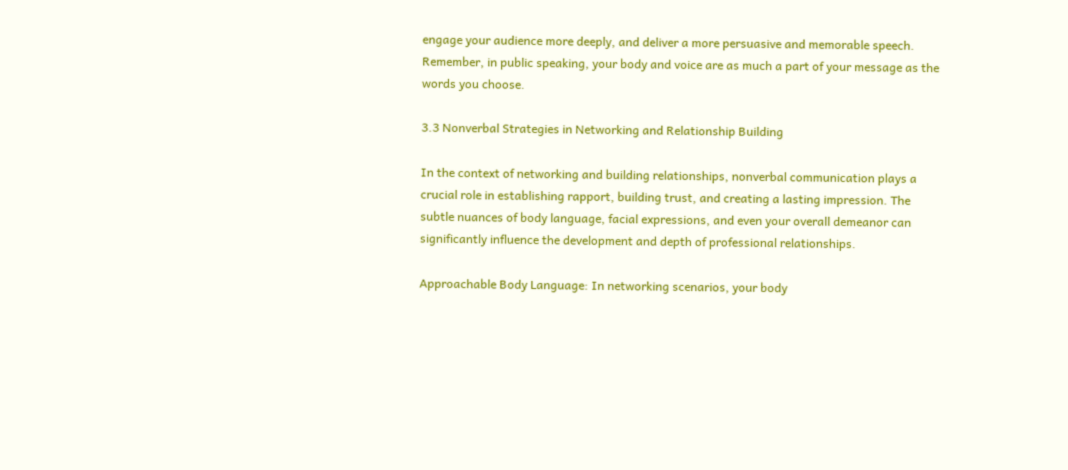engage your audience more deeply, and deliver a more persuasive and memorable speech. Remember, in public speaking, your body and voice are as much a part of your message as the words you choose.

3.3 Nonverbal Strategies in Networking and Relationship Building

In the context of networking and building relationships, nonverbal communication plays a crucial role in establishing rapport, building trust, and creating a lasting impression. The subtle nuances of body language, facial expressions, and even your overall demeanor can significantly influence the development and depth of professional relationships.

Approachable Body Language: In networking scenarios, your body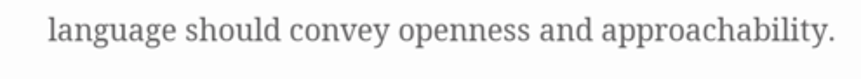language should convey openness and approachability.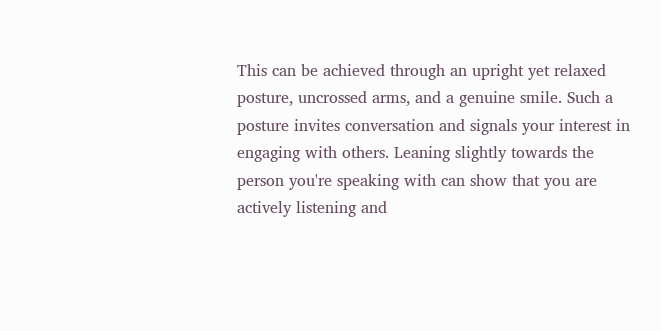This can be achieved through an upright yet relaxed posture, uncrossed arms, and a genuine smile. Such a posture invites conversation and signals your interest in engaging with others. Leaning slightly towards the person you're speaking with can show that you are actively listening and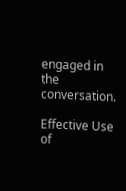engaged in the conversation.

Effective Use of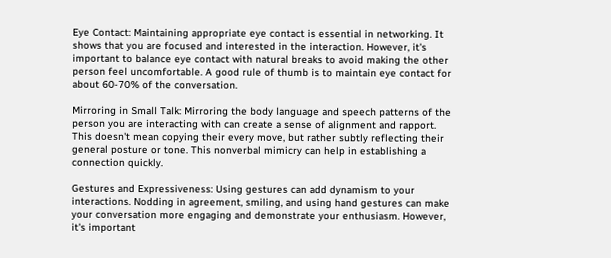Eye Contact: Maintaining appropriate eye contact is essential in networking. It shows that you are focused and interested in the interaction. However, it's important to balance eye contact with natural breaks to avoid making the other person feel uncomfortable. A good rule of thumb is to maintain eye contact for about 60-70% of the conversation.

Mirroring in Small Talk: Mirroring the body language and speech patterns of the person you are interacting with can create a sense of alignment and rapport. This doesn't mean copying their every move, but rather subtly reflecting their general posture or tone. This nonverbal mimicry can help in establishing a connection quickly.

Gestures and Expressiveness: Using gestures can add dynamism to your interactions. Nodding in agreement, smiling, and using hand gestures can make your conversation more engaging and demonstrate your enthusiasm. However, it's important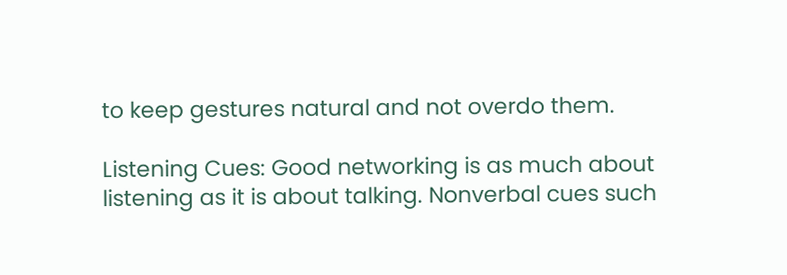to keep gestures natural and not overdo them.

Listening Cues: Good networking is as much about listening as it is about talking. Nonverbal cues such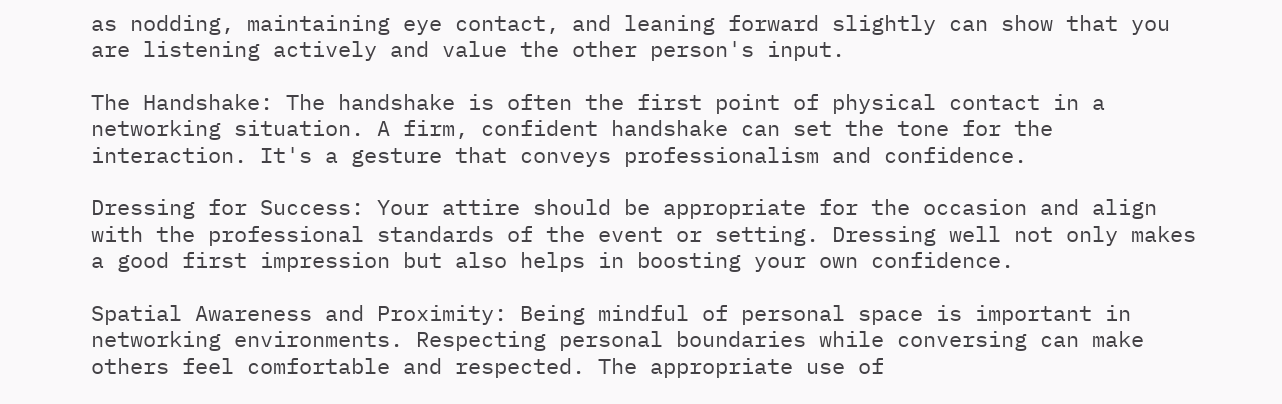as nodding, maintaining eye contact, and leaning forward slightly can show that you are listening actively and value the other person's input.

The Handshake: The handshake is often the first point of physical contact in a networking situation. A firm, confident handshake can set the tone for the interaction. It's a gesture that conveys professionalism and confidence.

Dressing for Success: Your attire should be appropriate for the occasion and align with the professional standards of the event or setting. Dressing well not only makes a good first impression but also helps in boosting your own confidence.

Spatial Awareness and Proximity: Being mindful of personal space is important in networking environments. Respecting personal boundaries while conversing can make others feel comfortable and respected. The appropriate use of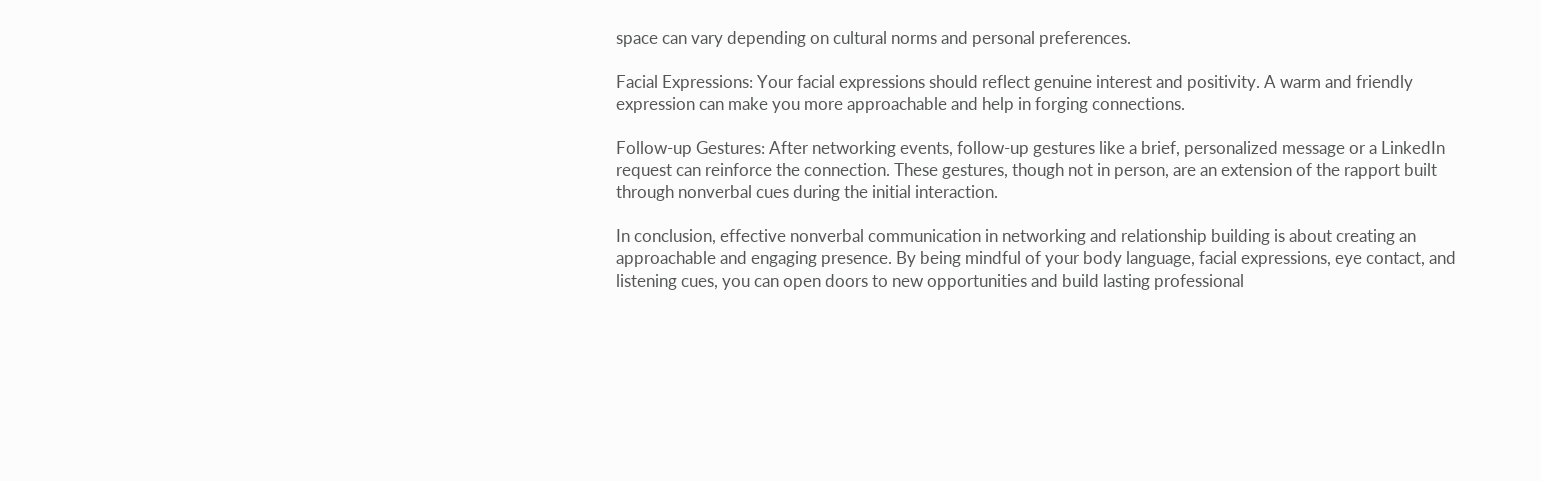space can vary depending on cultural norms and personal preferences.

Facial Expressions: Your facial expressions should reflect genuine interest and positivity. A warm and friendly expression can make you more approachable and help in forging connections.

Follow-up Gestures: After networking events, follow-up gestures like a brief, personalized message or a LinkedIn request can reinforce the connection. These gestures, though not in person, are an extension of the rapport built through nonverbal cues during the initial interaction.

In conclusion, effective nonverbal communication in networking and relationship building is about creating an approachable and engaging presence. By being mindful of your body language, facial expressions, eye contact, and listening cues, you can open doors to new opportunities and build lasting professional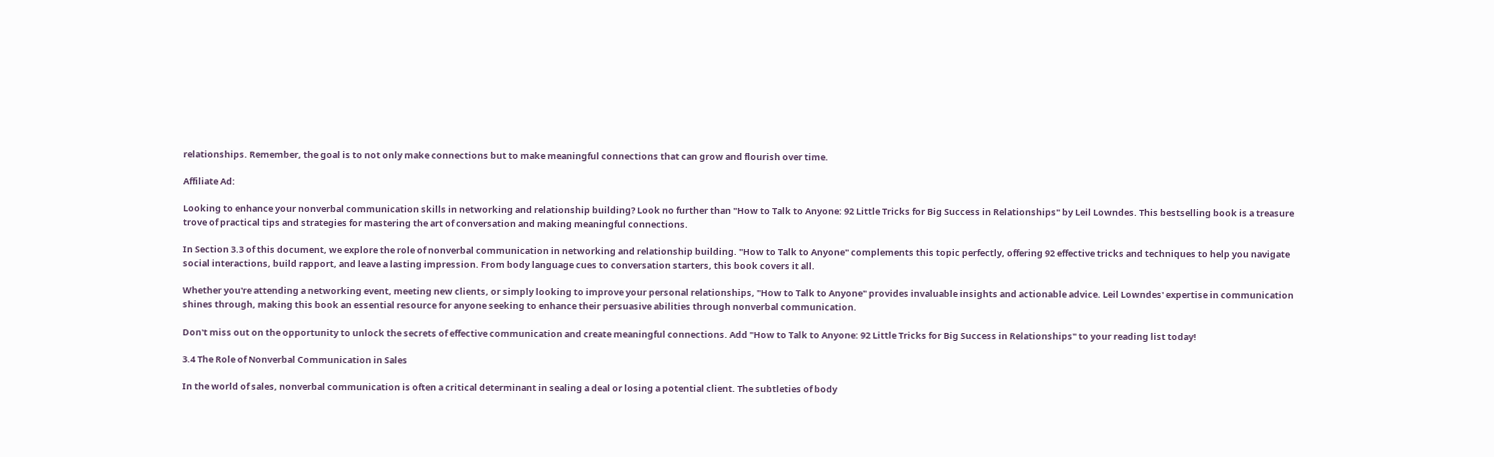relationships. Remember, the goal is to not only make connections but to make meaningful connections that can grow and flourish over time.

Affiliate Ad:

Looking to enhance your nonverbal communication skills in networking and relationship building? Look no further than "How to Talk to Anyone: 92 Little Tricks for Big Success in Relationships" by Leil Lowndes. This bestselling book is a treasure trove of practical tips and strategies for mastering the art of conversation and making meaningful connections.

In Section 3.3 of this document, we explore the role of nonverbal communication in networking and relationship building. "How to Talk to Anyone" complements this topic perfectly, offering 92 effective tricks and techniques to help you navigate social interactions, build rapport, and leave a lasting impression. From body language cues to conversation starters, this book covers it all.

Whether you're attending a networking event, meeting new clients, or simply looking to improve your personal relationships, "How to Talk to Anyone" provides invaluable insights and actionable advice. Leil Lowndes' expertise in communication shines through, making this book an essential resource for anyone seeking to enhance their persuasive abilities through nonverbal communication.

Don't miss out on the opportunity to unlock the secrets of effective communication and create meaningful connections. Add "How to Talk to Anyone: 92 Little Tricks for Big Success in Relationships" to your reading list today!

3.4 The Role of Nonverbal Communication in Sales

In the world of sales, nonverbal communication is often a critical determinant in sealing a deal or losing a potential client. The subtleties of body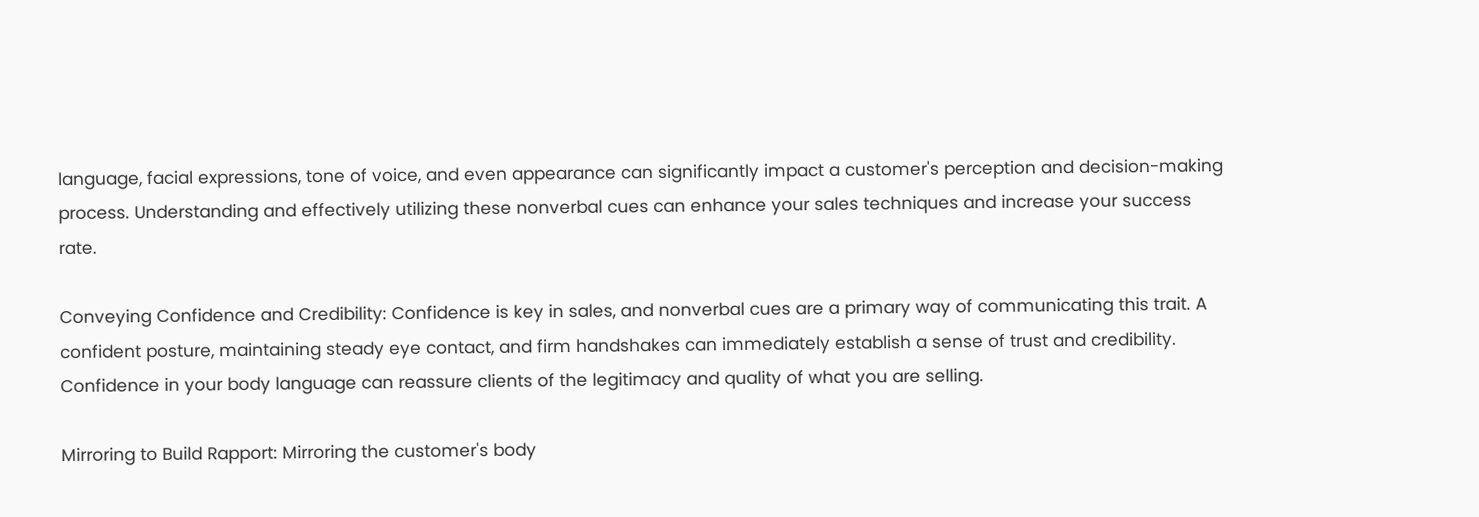language, facial expressions, tone of voice, and even appearance can significantly impact a customer's perception and decision-making process. Understanding and effectively utilizing these nonverbal cues can enhance your sales techniques and increase your success rate.

Conveying Confidence and Credibility: Confidence is key in sales, and nonverbal cues are a primary way of communicating this trait. A confident posture, maintaining steady eye contact, and firm handshakes can immediately establish a sense of trust and credibility. Confidence in your body language can reassure clients of the legitimacy and quality of what you are selling.

Mirroring to Build Rapport: Mirroring the customer's body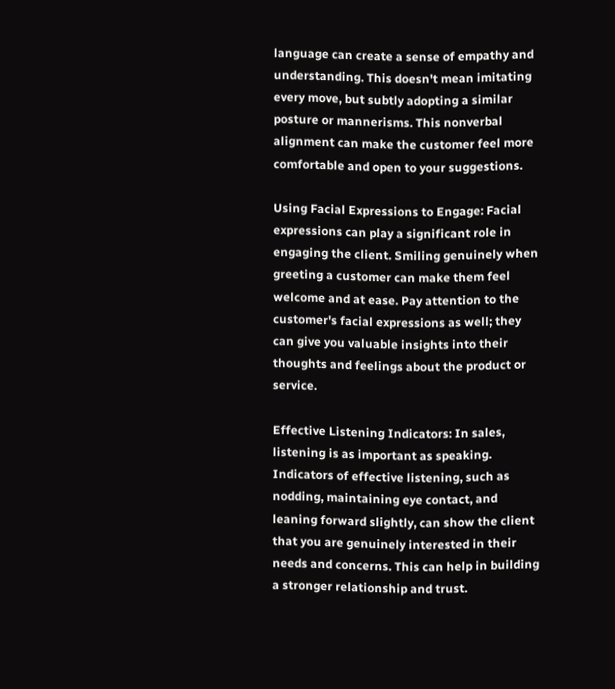language can create a sense of empathy and understanding. This doesn't mean imitating every move, but subtly adopting a similar posture or mannerisms. This nonverbal alignment can make the customer feel more comfortable and open to your suggestions.

Using Facial Expressions to Engage: Facial expressions can play a significant role in engaging the client. Smiling genuinely when greeting a customer can make them feel welcome and at ease. Pay attention to the customer's facial expressions as well; they can give you valuable insights into their thoughts and feelings about the product or service.

Effective Listening Indicators: In sales, listening is as important as speaking. Indicators of effective listening, such as nodding, maintaining eye contact, and leaning forward slightly, can show the client that you are genuinely interested in their needs and concerns. This can help in building a stronger relationship and trust.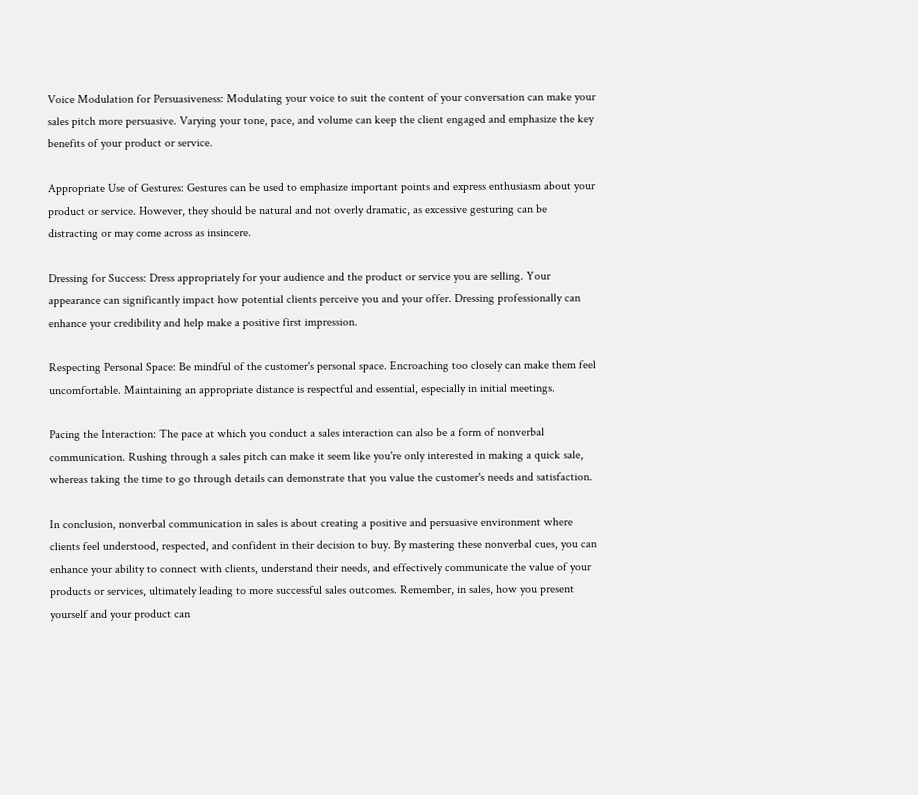Voice Modulation for Persuasiveness: Modulating your voice to suit the content of your conversation can make your sales pitch more persuasive. Varying your tone, pace, and volume can keep the client engaged and emphasize the key benefits of your product or service.

Appropriate Use of Gestures: Gestures can be used to emphasize important points and express enthusiasm about your product or service. However, they should be natural and not overly dramatic, as excessive gesturing can be distracting or may come across as insincere.

Dressing for Success: Dress appropriately for your audience and the product or service you are selling. Your appearance can significantly impact how potential clients perceive you and your offer. Dressing professionally can enhance your credibility and help make a positive first impression.

Respecting Personal Space: Be mindful of the customer's personal space. Encroaching too closely can make them feel uncomfortable. Maintaining an appropriate distance is respectful and essential, especially in initial meetings.

Pacing the Interaction: The pace at which you conduct a sales interaction can also be a form of nonverbal communication. Rushing through a sales pitch can make it seem like you're only interested in making a quick sale, whereas taking the time to go through details can demonstrate that you value the customer's needs and satisfaction.

In conclusion, nonverbal communication in sales is about creating a positive and persuasive environment where clients feel understood, respected, and confident in their decision to buy. By mastering these nonverbal cues, you can enhance your ability to connect with clients, understand their needs, and effectively communicate the value of your products or services, ultimately leading to more successful sales outcomes. Remember, in sales, how you present yourself and your product can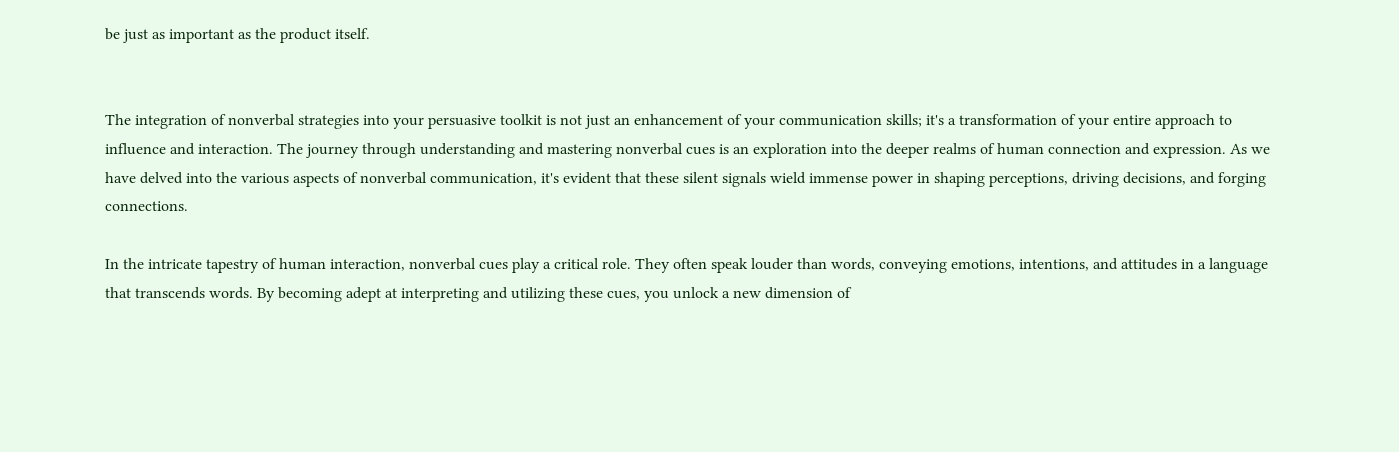be just as important as the product itself.


The integration of nonverbal strategies into your persuasive toolkit is not just an enhancement of your communication skills; it's a transformation of your entire approach to influence and interaction. The journey through understanding and mastering nonverbal cues is an exploration into the deeper realms of human connection and expression. As we have delved into the various aspects of nonverbal communication, it's evident that these silent signals wield immense power in shaping perceptions, driving decisions, and forging connections.

In the intricate tapestry of human interaction, nonverbal cues play a critical role. They often speak louder than words, conveying emotions, intentions, and attitudes in a language that transcends words. By becoming adept at interpreting and utilizing these cues, you unlock a new dimension of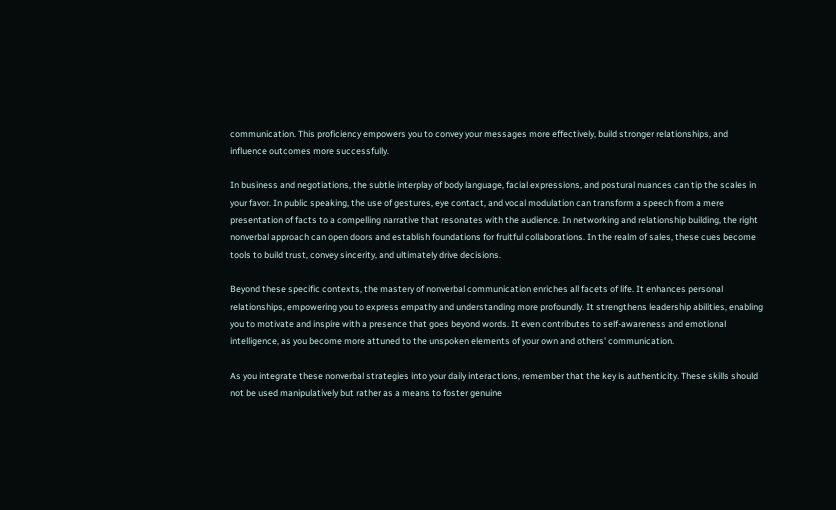communication. This proficiency empowers you to convey your messages more effectively, build stronger relationships, and influence outcomes more successfully.

In business and negotiations, the subtle interplay of body language, facial expressions, and postural nuances can tip the scales in your favor. In public speaking, the use of gestures, eye contact, and vocal modulation can transform a speech from a mere presentation of facts to a compelling narrative that resonates with the audience. In networking and relationship building, the right nonverbal approach can open doors and establish foundations for fruitful collaborations. In the realm of sales, these cues become tools to build trust, convey sincerity, and ultimately drive decisions.

Beyond these specific contexts, the mastery of nonverbal communication enriches all facets of life. It enhances personal relationships, empowering you to express empathy and understanding more profoundly. It strengthens leadership abilities, enabling you to motivate and inspire with a presence that goes beyond words. It even contributes to self-awareness and emotional intelligence, as you become more attuned to the unspoken elements of your own and others' communication.

As you integrate these nonverbal strategies into your daily interactions, remember that the key is authenticity. These skills should not be used manipulatively but rather as a means to foster genuine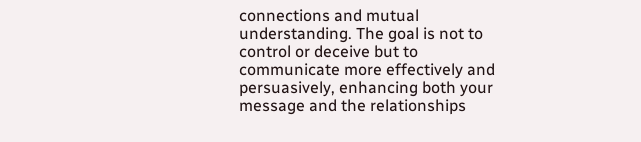connections and mutual understanding. The goal is not to control or deceive but to communicate more effectively and persuasively, enhancing both your message and the relationships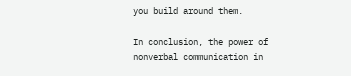you build around them.

In conclusion, the power of nonverbal communication in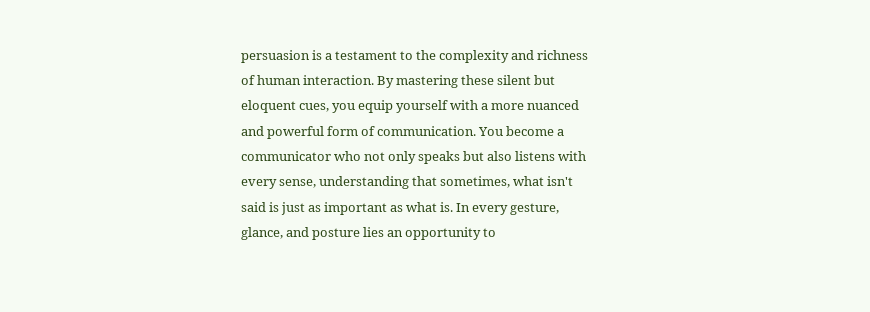persuasion is a testament to the complexity and richness of human interaction. By mastering these silent but eloquent cues, you equip yourself with a more nuanced and powerful form of communication. You become a communicator who not only speaks but also listens with every sense, understanding that sometimes, what isn't said is just as important as what is. In every gesture, glance, and posture lies an opportunity to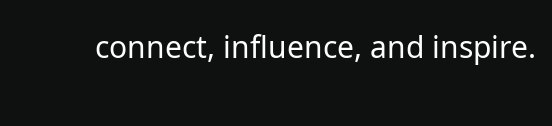connect, influence, and inspire.